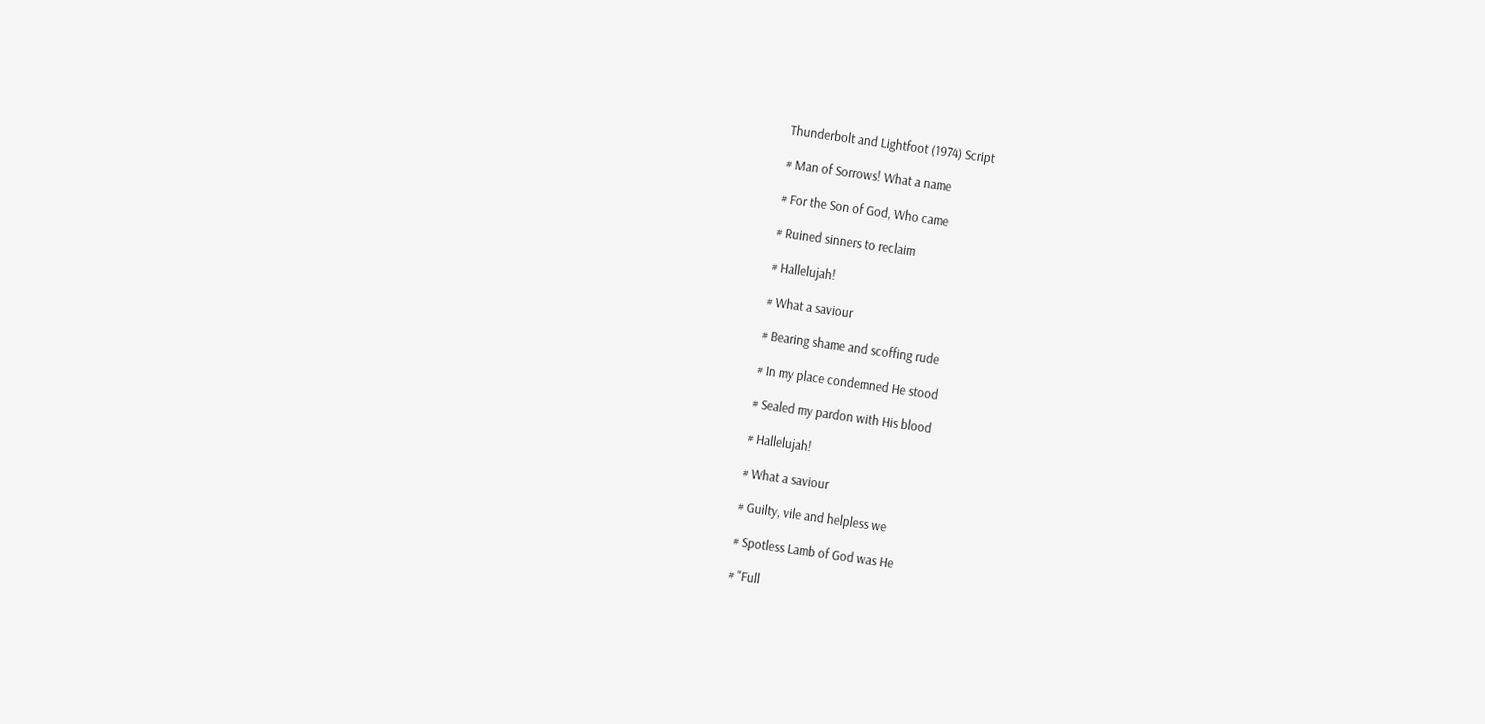Thunderbolt and Lightfoot (1974) Script

# Man of Sorrows! What a name

# For the Son of God, Who came

# Ruined sinners to reclaim

# Hallelujah!

# What a saviour

# Bearing shame and scoffing rude

# In my place condemned He stood

# Sealed my pardon with His blood

# Hallelujah!

# What a saviour

# Guilty, vile and helpless we

# Spotless Lamb of God was He

# "Full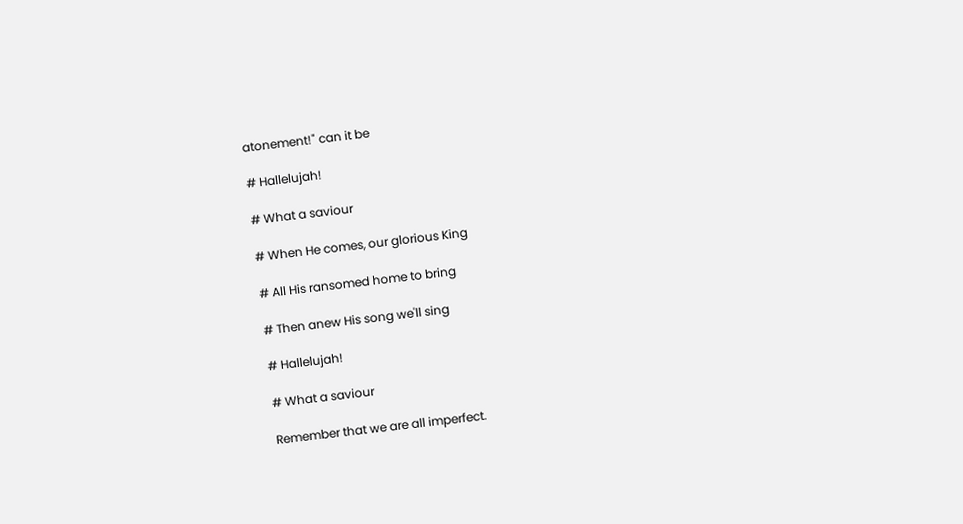atonement!" can it be

# Hallelujah!

# What a saviour

# When He comes, our glorious King

# All His ransomed home to bring

# Then anew His song we'll sing

# Hallelujah!

# What a saviour

Remember that we are all imperfect.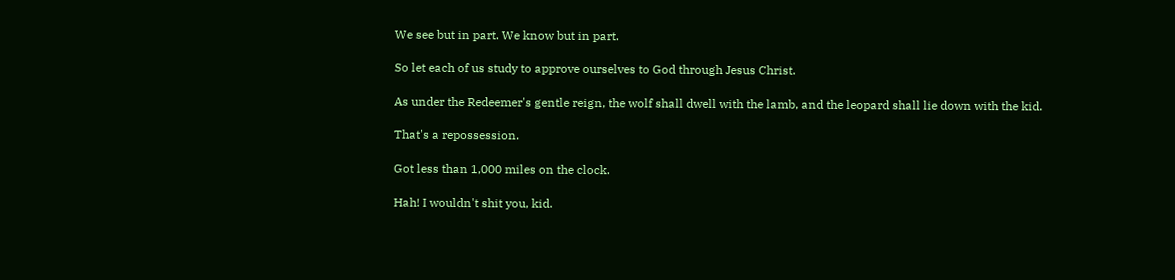We see but in part. We know but in part.

So let each of us study to approve ourselves to God through Jesus Christ.

As under the Redeemer's gentle reign, the wolf shall dwell with the lamb, and the leopard shall lie down with the kid.

That's a repossession.

Got less than 1,000 miles on the clock.

Hah! I wouldn't shit you, kid.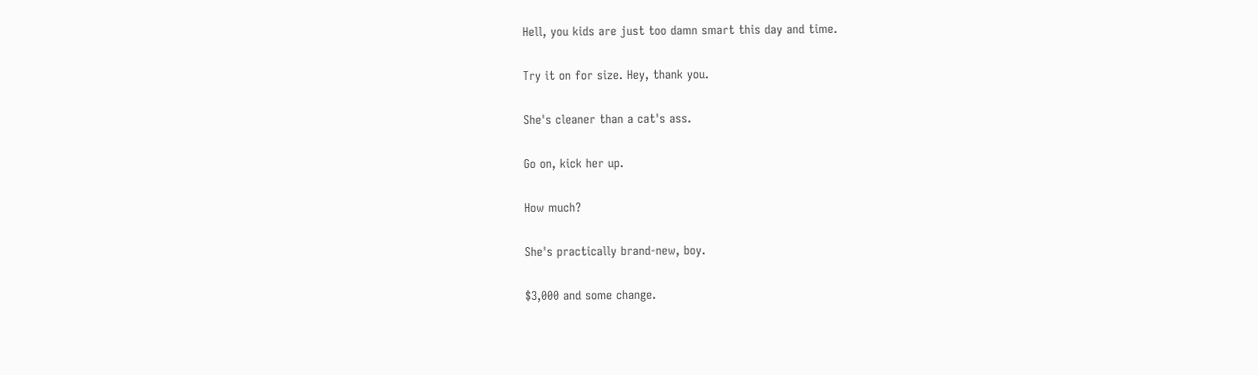Hell, you kids are just too damn smart this day and time.

Try it on for size. Hey, thank you.

She's cleaner than a cat's ass.

Go on, kick her up.

How much?

She's practically brand-new, boy.

$3,000 and some change.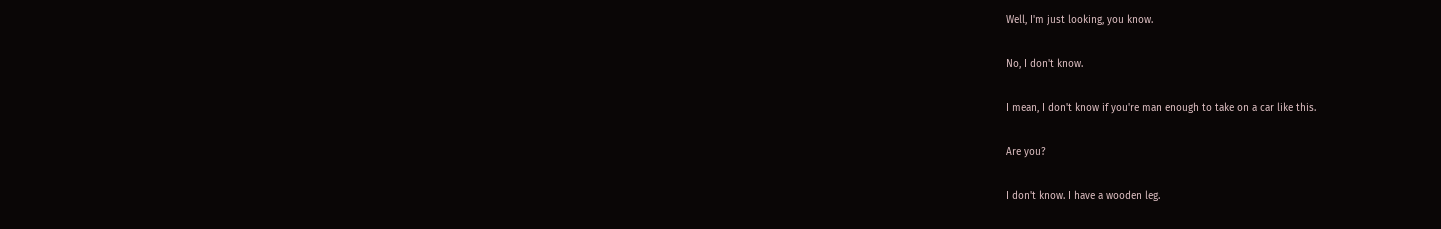Well, I'm just looking, you know.

No, I don't know.

I mean, I don't know if you're man enough to take on a car like this.

Are you?

I don't know. I have a wooden leg.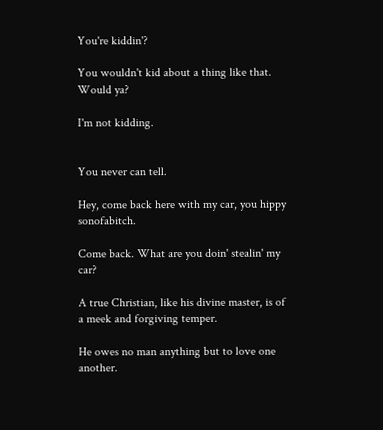You're kiddin'?

You wouldn't kid about a thing like that. Would ya?

I'm not kidding.


You never can tell.

Hey, come back here with my car, you hippy sonofabitch.

Come back. What are you doin' stealin' my car?

A true Christian, like his divine master, is of a meek and forgiving temper.

He owes no man anything but to love one another.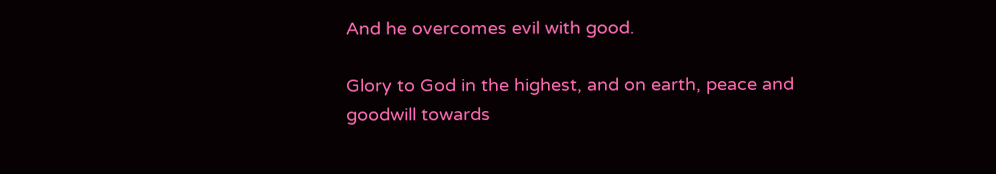And he overcomes evil with good.

Glory to God in the highest, and on earth, peace and goodwill towards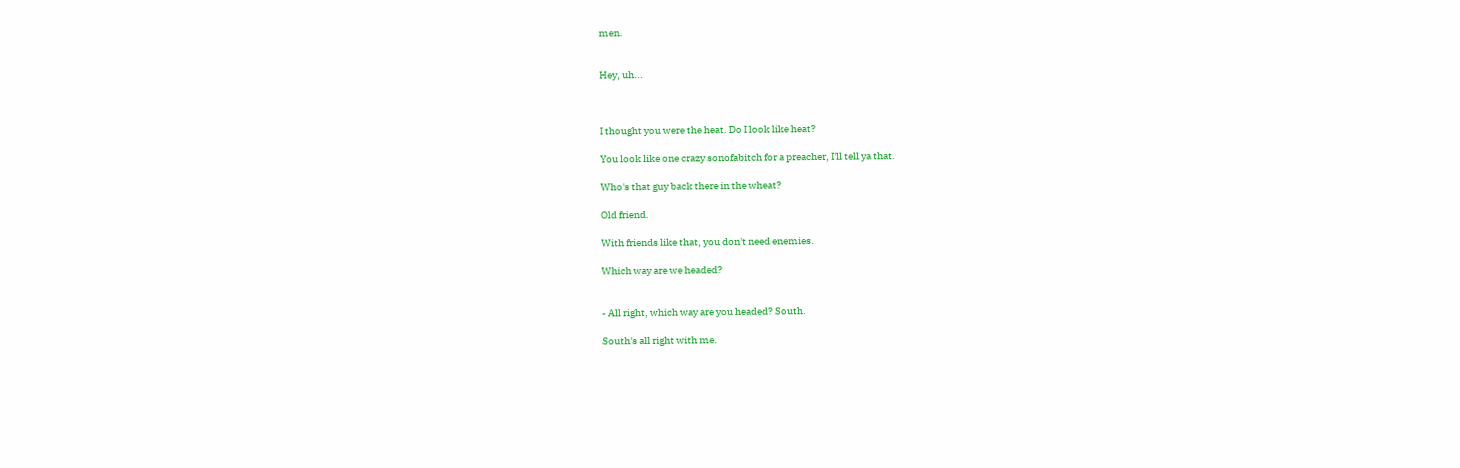men.


Hey, uh...



I thought you were the heat. Do I look like heat?

You look like one crazy sonofabitch for a preacher, I'll tell ya that.

Who's that guy back there in the wheat?

Old friend.

With friends like that, you don't need enemies.

Which way are we headed?


- All right, which way are you headed? South.

South's all right with me.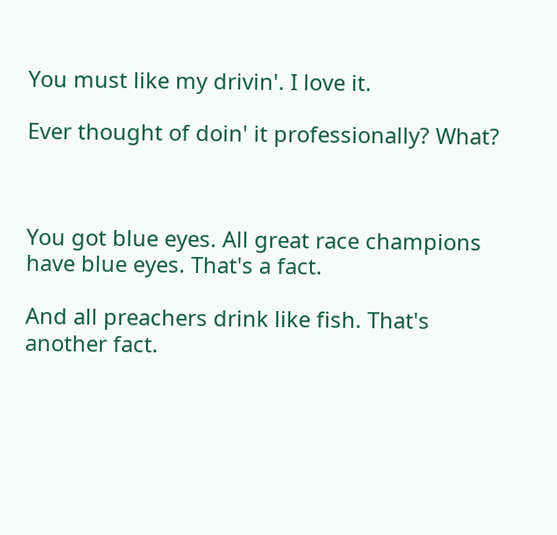You must like my drivin'. I love it.

Ever thought of doin' it professionally? What?



You got blue eyes. All great race champions have blue eyes. That's a fact.

And all preachers drink like fish. That's another fact.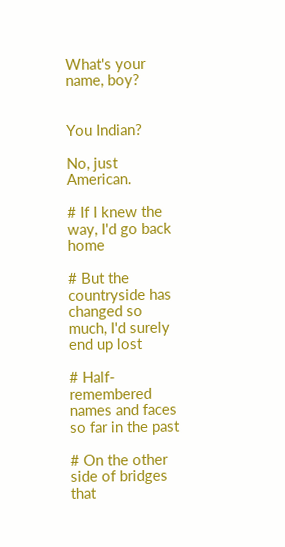What's your name, boy?


You Indian?

No, just American.

# If I knew the way, I'd go back home

# But the countryside has changed so much, I'd surely end up lost

# Half-remembered names and faces so far in the past

# On the other side of bridges that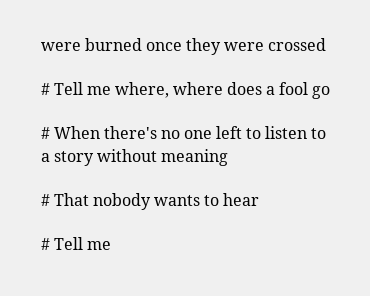were burned once they were crossed

# Tell me where, where does a fool go

# When there's no one left to listen to a story without meaning

# That nobody wants to hear

# Tell me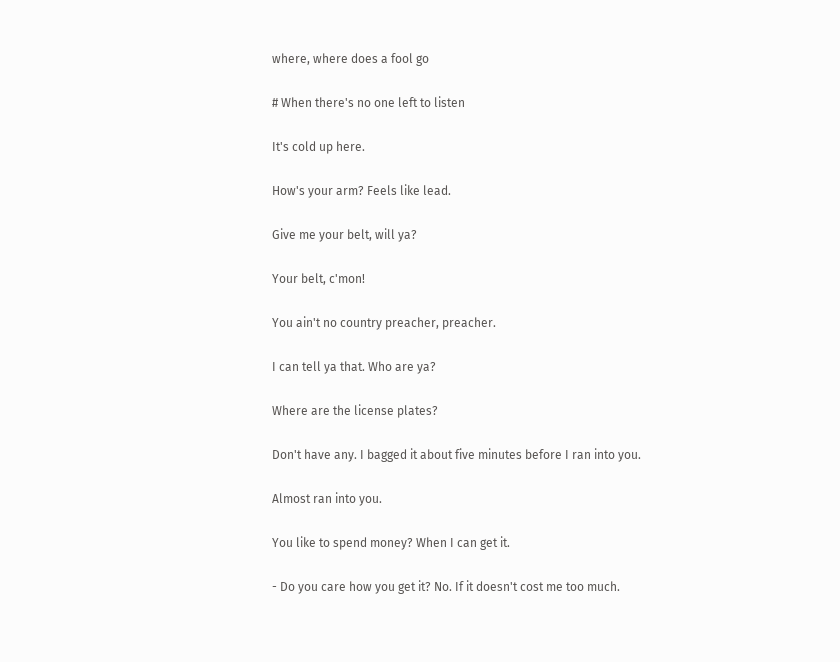where, where does a fool go

# When there's no one left to listen

It's cold up here.

How's your arm? Feels like lead.

Give me your belt, will ya?

Your belt, c'mon!

You ain't no country preacher, preacher.

I can tell ya that. Who are ya?

Where are the license plates?

Don't have any. I bagged it about five minutes before I ran into you.

Almost ran into you.

You like to spend money? When I can get it.

- Do you care how you get it? No. If it doesn't cost me too much.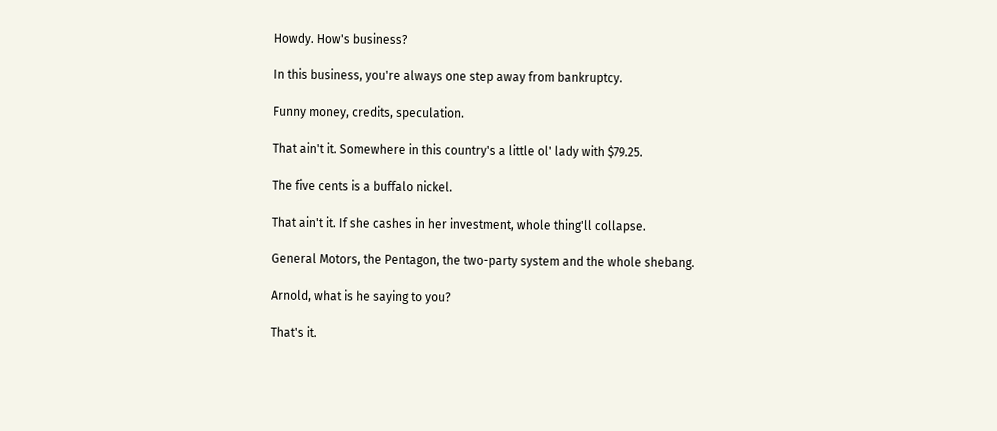Howdy. How's business?

In this business, you're always one step away from bankruptcy.

Funny money, credits, speculation.

That ain't it. Somewhere in this country's a little ol' lady with $79.25.

The five cents is a buffalo nickel.

That ain't it. If she cashes in her investment, whole thing'll collapse.

General Motors, the Pentagon, the two-party system and the whole shebang.

Arnold, what is he saying to you?

That's it.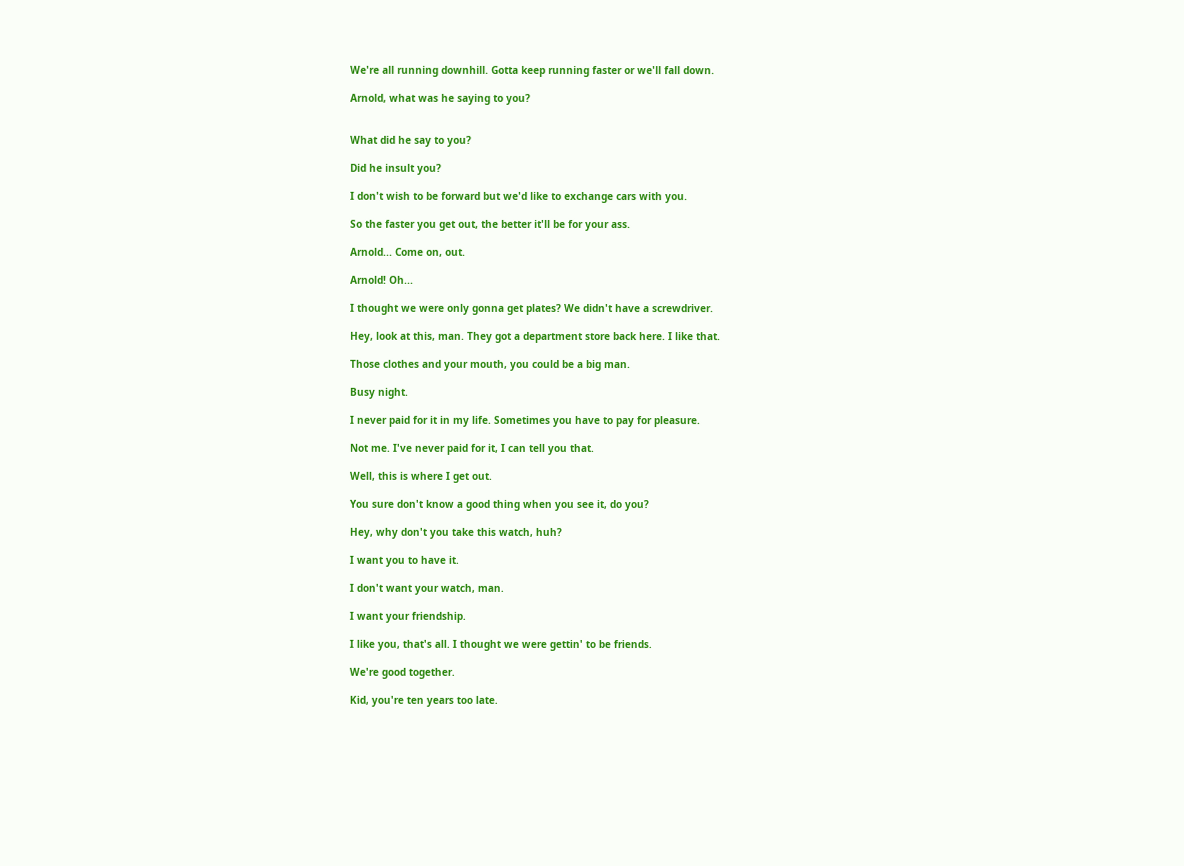We're all running downhill. Gotta keep running faster or we'll fall down.

Arnold, what was he saying to you?


What did he say to you?

Did he insult you?

I don't wish to be forward but we'd like to exchange cars with you.

So the faster you get out, the better it'll be for your ass.

Arnold... Come on, out.

Arnold! Oh...

I thought we were only gonna get plates? We didn't have a screwdriver.

Hey, look at this, man. They got a department store back here. I like that.

Those clothes and your mouth, you could be a big man.

Busy night.

I never paid for it in my life. Sometimes you have to pay for pleasure.

Not me. I've never paid for it, I can tell you that.

Well, this is where I get out.

You sure don't know a good thing when you see it, do you?

Hey, why don't you take this watch, huh?

I want you to have it.

I don't want your watch, man.

I want your friendship.

I like you, that's all. I thought we were gettin' to be friends.

We're good together.

Kid, you're ten years too late.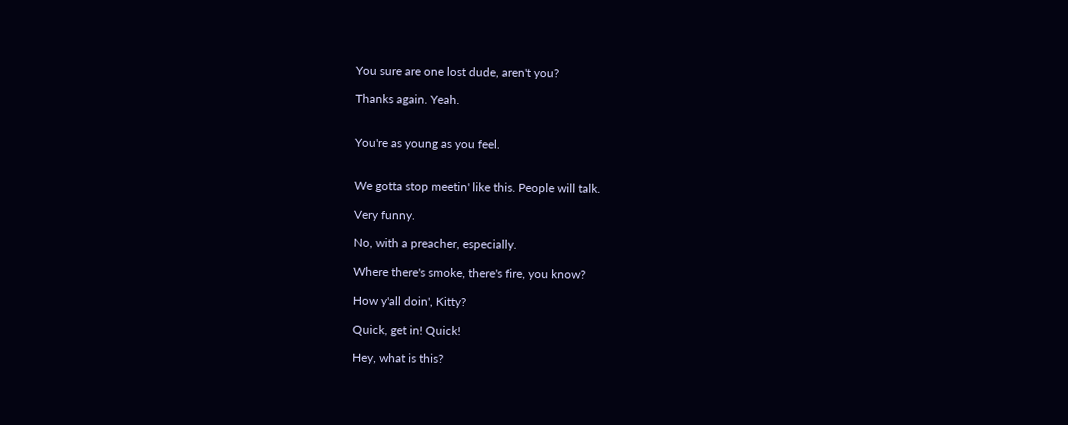You sure are one lost dude, aren't you?

Thanks again. Yeah.


You're as young as you feel.


We gotta stop meetin' like this. People will talk.

Very funny.

No, with a preacher, especially.

Where there's smoke, there's fire, you know?

How y'all doin', Kitty?

Quick, get in! Quick!

Hey, what is this?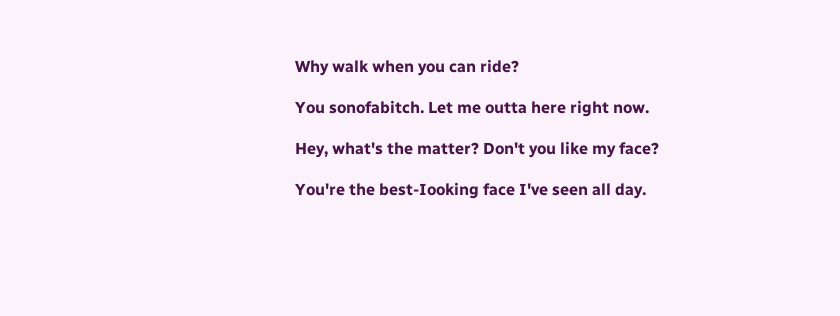Why walk when you can ride?

You sonofabitch. Let me outta here right now.

Hey, what's the matter? Don't you like my face?

You're the best-Iooking face I've seen all day.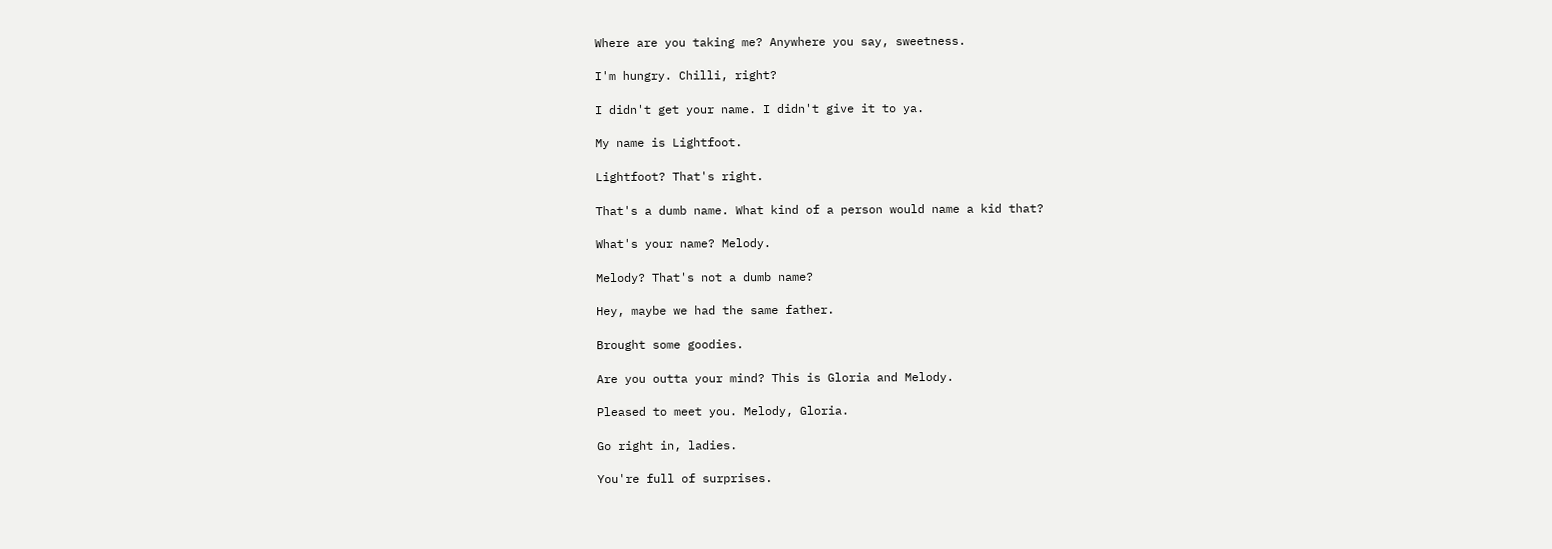Where are you taking me? Anywhere you say, sweetness.

I'm hungry. Chilli, right?

I didn't get your name. I didn't give it to ya.

My name is Lightfoot.

Lightfoot? That's right.

That's a dumb name. What kind of a person would name a kid that?

What's your name? Melody.

Melody? That's not a dumb name?

Hey, maybe we had the same father.

Brought some goodies.

Are you outta your mind? This is Gloria and Melody.

Pleased to meet you. Melody, Gloria.

Go right in, ladies.

You're full of surprises.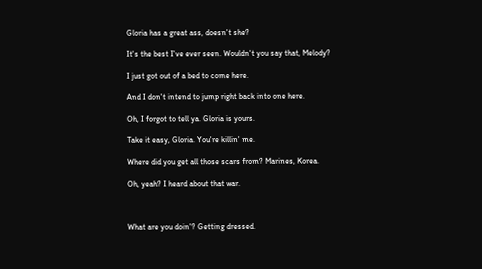Gloria has a great ass, doesn't she?

It's the best I've ever seen. Wouldn't you say that, Melody?

I just got out of a bed to come here.

And I don't intend to jump right back into one here.

Oh, I forgot to tell ya. Gloria is yours.

Take it easy, Gloria. You're killin' me.

Where did you get all those scars from? Marines, Korea.

Oh, yeah? I heard about that war.



What are you doin'? Getting dressed.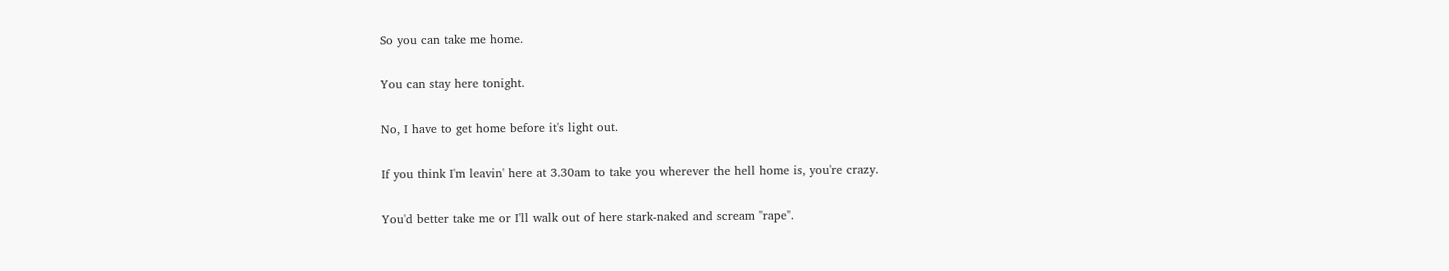So you can take me home.

You can stay here tonight.

No, I have to get home before it's light out.

If you think I'm leavin' here at 3.30am to take you wherever the hell home is, you're crazy.

You'd better take me or I'll walk out of here stark-naked and scream "rape".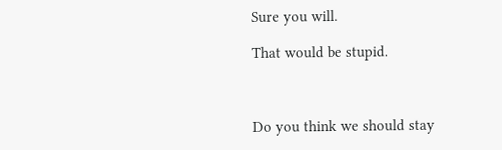Sure you will.

That would be stupid.



Do you think we should stay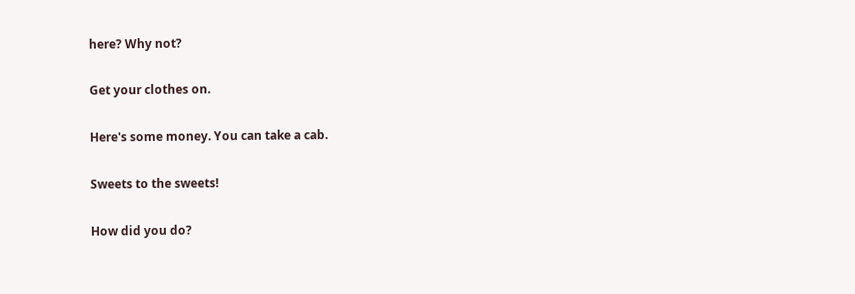here? Why not?

Get your clothes on.

Here's some money. You can take a cab.

Sweets to the sweets!

How did you do?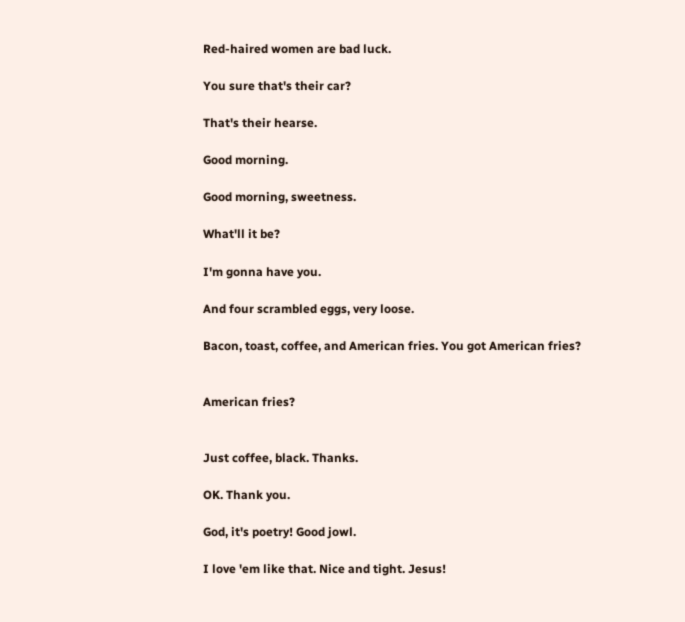Red-haired women are bad luck.

You sure that's their car?

That's their hearse.

Good morning.

Good morning, sweetness.

What'll it be?

I'm gonna have you.

And four scrambled eggs, very loose.

Bacon, toast, coffee, and American fries. You got American fries?


American fries?


Just coffee, black. Thanks.

OK. Thank you.

God, it's poetry! Good jowl.

I love 'em like that. Nice and tight. Jesus!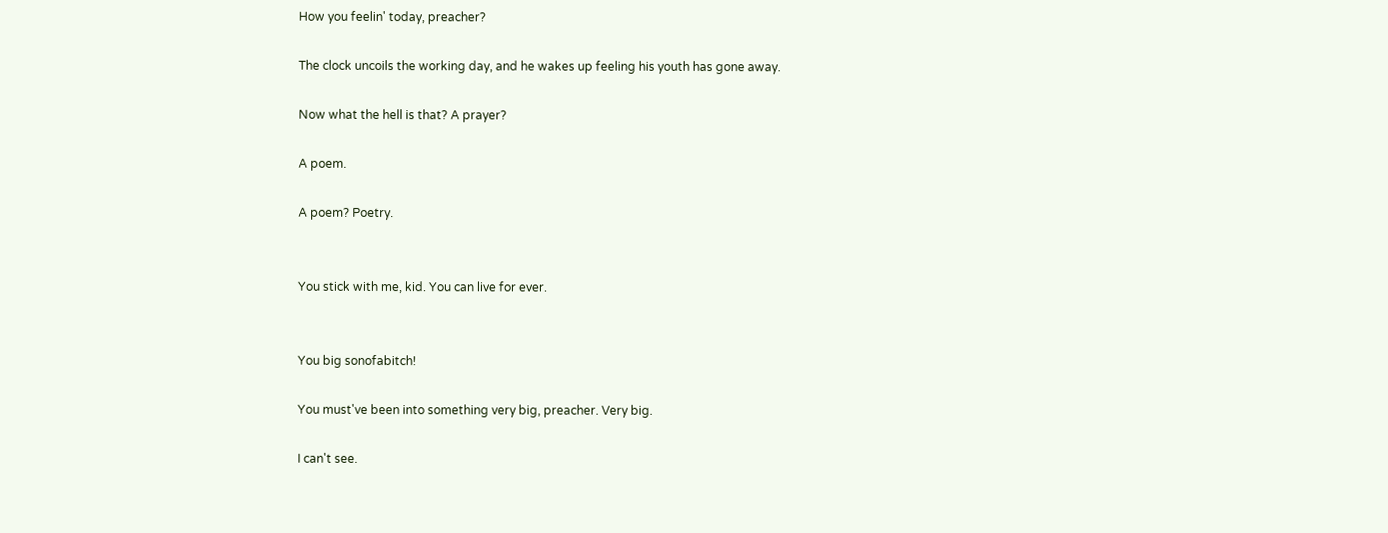How you feelin' today, preacher?

The clock uncoils the working day, and he wakes up feeling his youth has gone away.

Now what the hell is that? A prayer?

A poem.

A poem? Poetry.


You stick with me, kid. You can live for ever.


You big sonofabitch!

You must've been into something very big, preacher. Very big.

I can't see.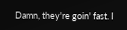Damn, they're goin' fast. I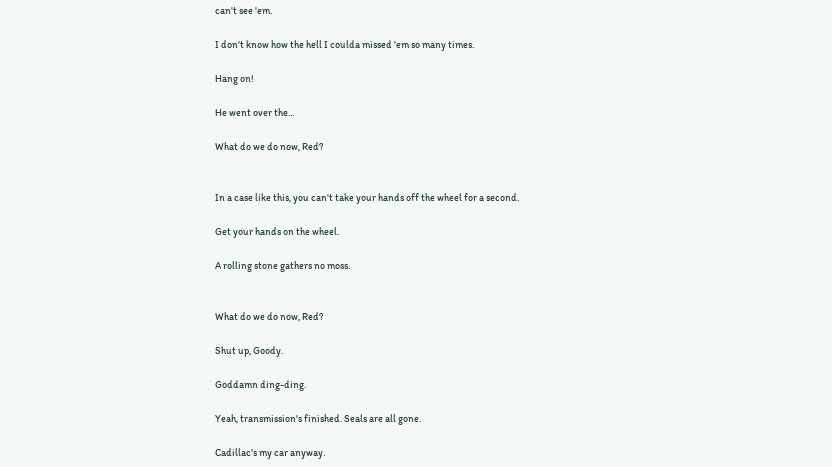can't see 'em.

I don't know how the hell I coulda missed 'em so many times.

Hang on!

He went over the...

What do we do now, Red?


In a case like this, you can't take your hands off the wheel for a second.

Get your hands on the wheel.

A rolling stone gathers no moss.


What do we do now, Red?

Shut up, Goody.

Goddamn ding-ding.

Yeah, transmission's finished. Seals are all gone.

Cadillac's my car anyway.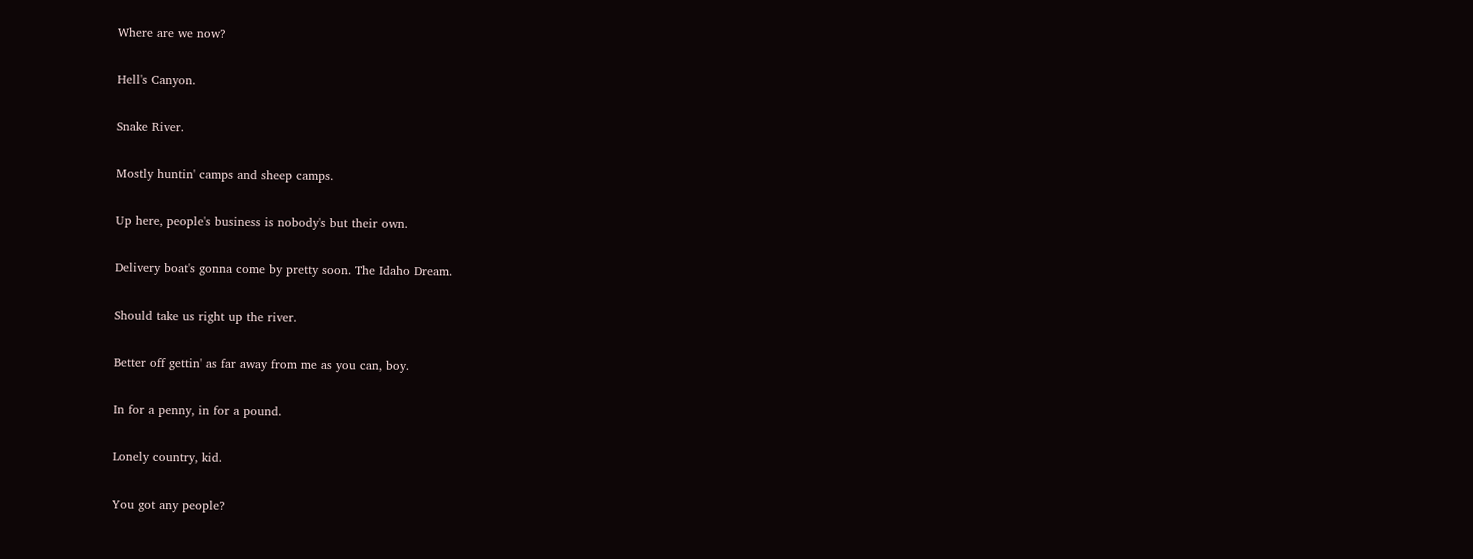Where are we now?

Hell's Canyon.

Snake River.

Mostly huntin' camps and sheep camps.

Up here, people's business is nobody's but their own.

Delivery boat's gonna come by pretty soon. The Idaho Dream.

Should take us right up the river.

Better off gettin' as far away from me as you can, boy.

In for a penny, in for a pound.

Lonely country, kid.

You got any people?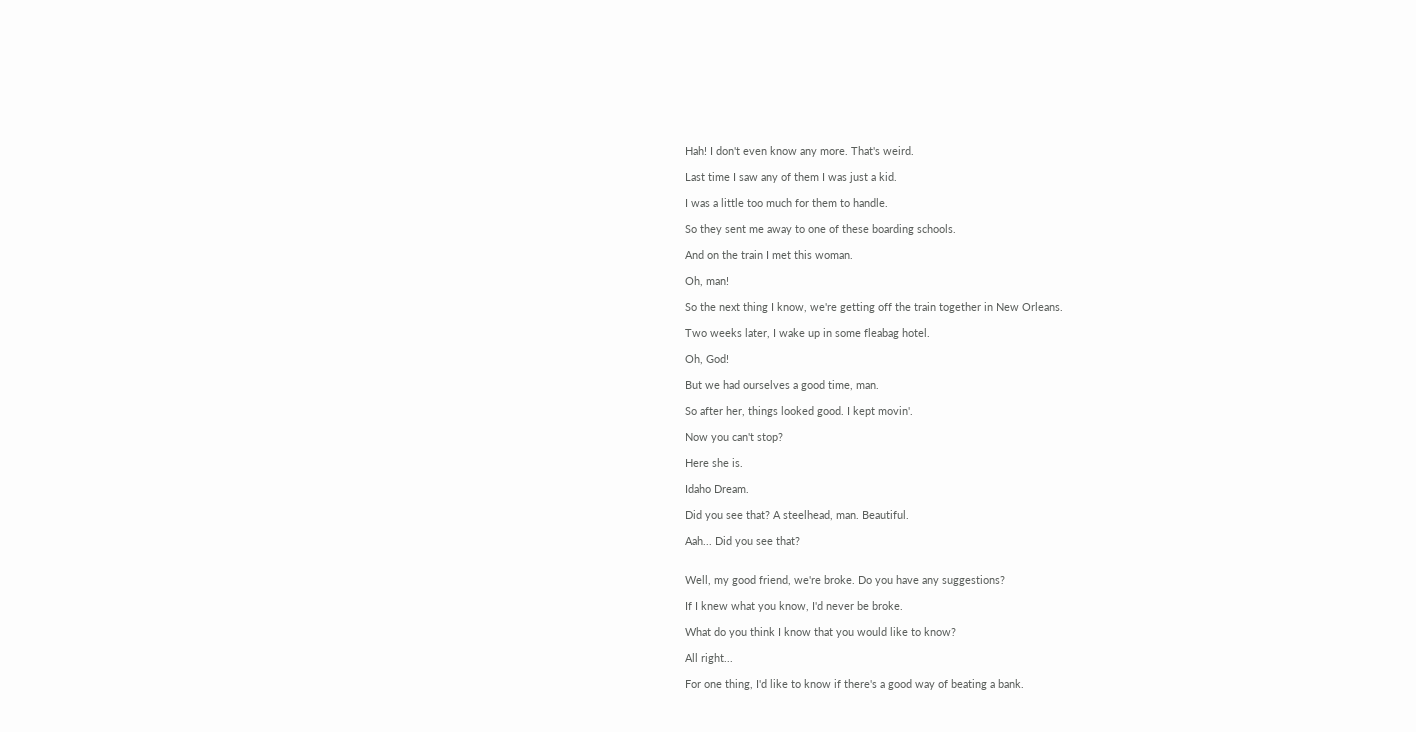Hah! I don't even know any more. That's weird.

Last time I saw any of them I was just a kid.

I was a little too much for them to handle.

So they sent me away to one of these boarding schools.

And on the train I met this woman.

Oh, man!

So the next thing I know, we're getting off the train together in New Orleans.

Two weeks later, I wake up in some fleabag hotel.

Oh, God!

But we had ourselves a good time, man.

So after her, things looked good. I kept movin'.

Now you can't stop?

Here she is.

Idaho Dream.

Did you see that? A steelhead, man. Beautiful.

Aah... Did you see that?


Well, my good friend, we're broke. Do you have any suggestions?

If I knew what you know, I'd never be broke.

What do you think I know that you would like to know?

All right...

For one thing, I'd like to know if there's a good way of beating a bank.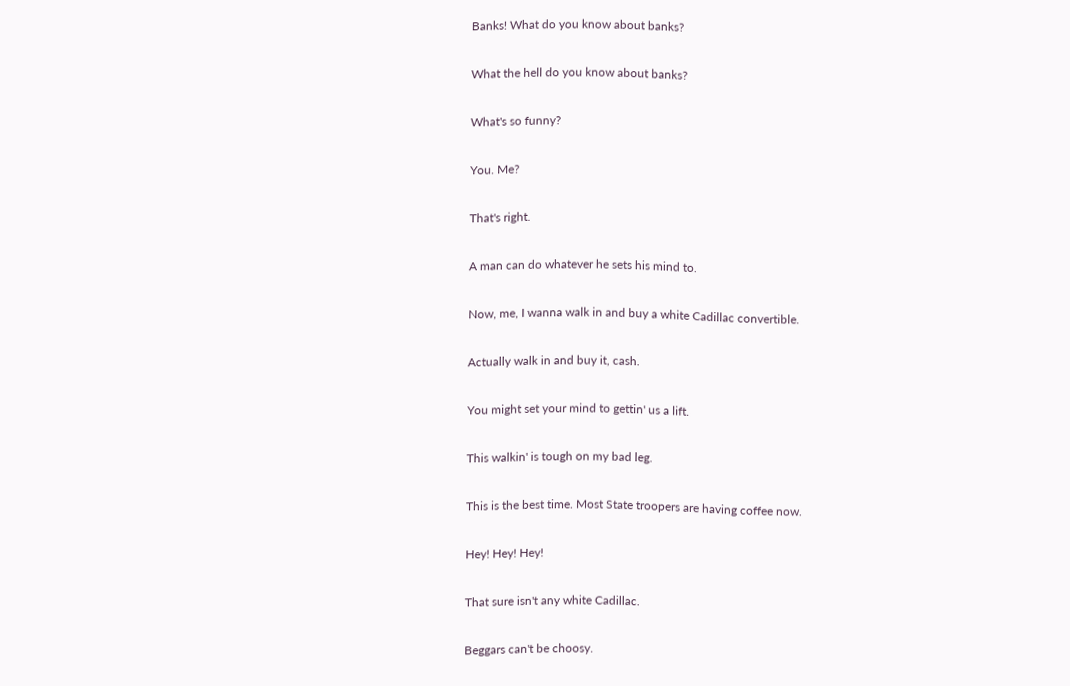Banks! What do you know about banks?

What the hell do you know about banks?

What's so funny?

You. Me?

That's right.

A man can do whatever he sets his mind to.

Now, me, I wanna walk in and buy a white Cadillac convertible.

Actually walk in and buy it, cash.

You might set your mind to gettin' us a lift.

This walkin' is tough on my bad leg.

This is the best time. Most State troopers are having coffee now.

Hey! Hey! Hey!

That sure isn't any white Cadillac.

Beggars can't be choosy.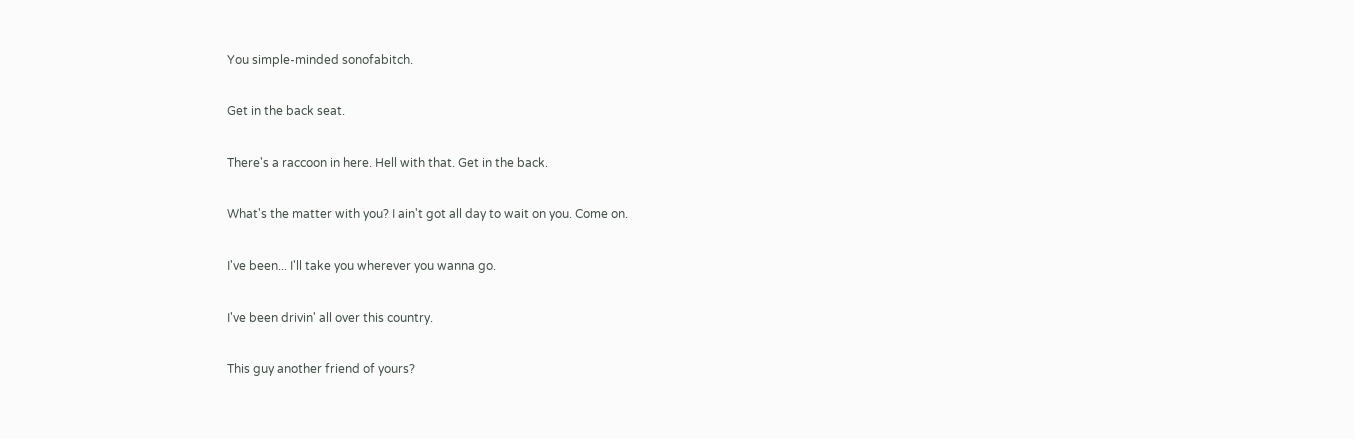You simple-minded sonofabitch.

Get in the back seat.

There's a raccoon in here. Hell with that. Get in the back.

What's the matter with you? I ain't got all day to wait on you. Come on.

I've been... I'll take you wherever you wanna go.

I've been drivin' all over this country.

This guy another friend of yours?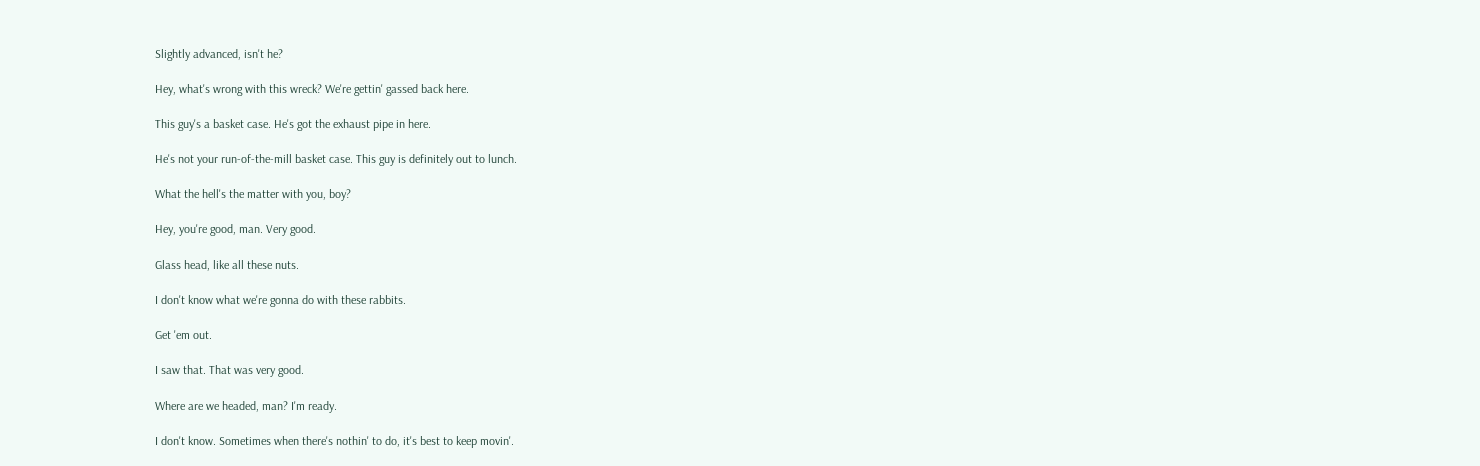Slightly advanced, isn't he?

Hey, what's wrong with this wreck? We're gettin' gassed back here.

This guy's a basket case. He's got the exhaust pipe in here.

He's not your run-of-the-mill basket case. This guy is definitely out to lunch.

What the hell's the matter with you, boy?

Hey, you're good, man. Very good.

Glass head, like all these nuts.

I don't know what we're gonna do with these rabbits.

Get 'em out.

I saw that. That was very good.

Where are we headed, man? I'm ready.

I don't know. Sometimes when there's nothin' to do, it's best to keep movin'.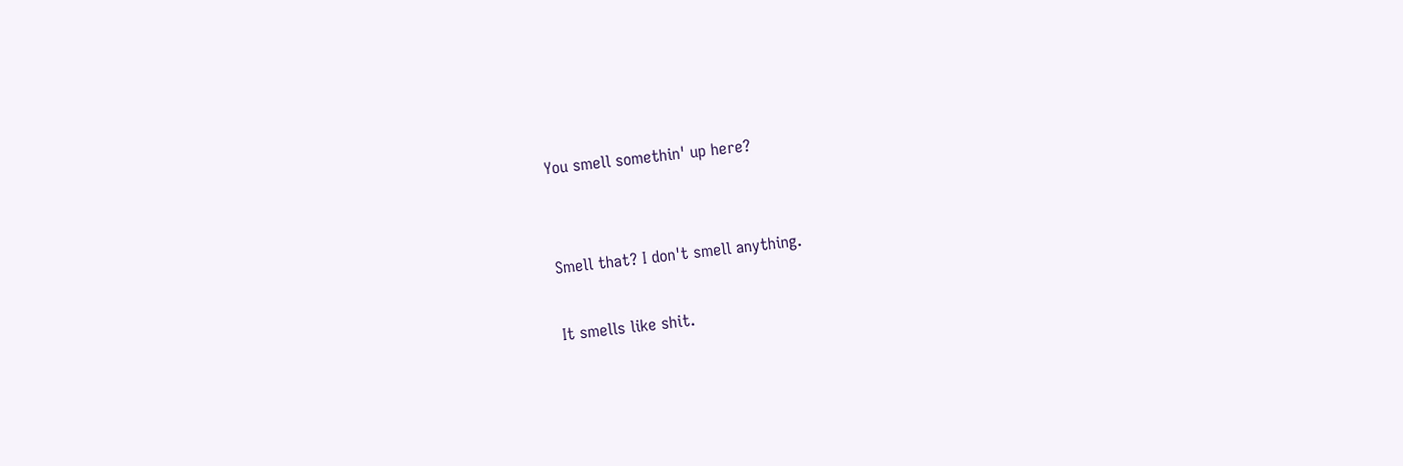You smell somethin' up here?


Smell that? I don't smell anything.

It smells like shit.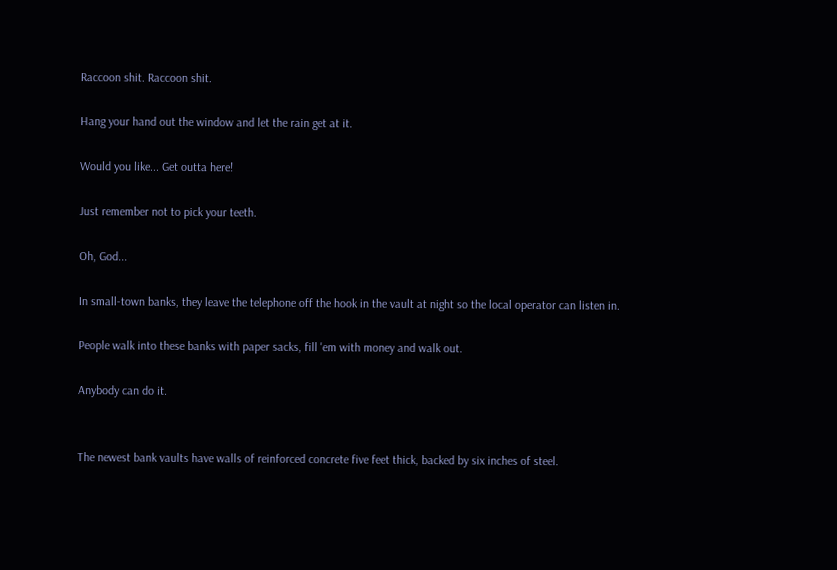Raccoon shit. Raccoon shit.

Hang your hand out the window and let the rain get at it.

Would you like... Get outta here!

Just remember not to pick your teeth.

Oh, God...

In small-town banks, they leave the telephone off the hook in the vault at night so the local operator can listen in.

People walk into these banks with paper sacks, fill 'em with money and walk out.

Anybody can do it.


The newest bank vaults have walls of reinforced concrete five feet thick, backed by six inches of steel.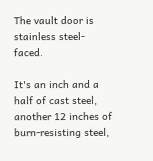The vault door is stainless steel-faced.

It's an inch and a half of cast steel, another 12 inches of burn-resisting steel,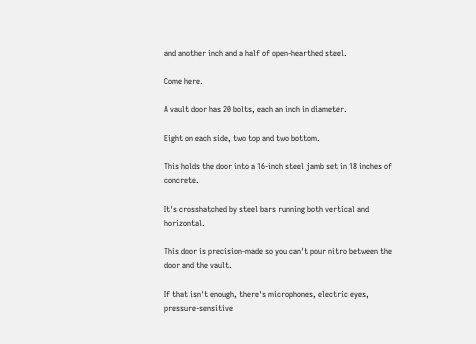and another inch and a half of open-hearthed steel.

Come here.

A vault door has 20 bolts, each an inch in diameter.

Eight on each side, two top and two bottom.

This holds the door into a 16-inch steel jamb set in 18 inches of concrete.

It's crosshatched by steel bars running both vertical and horizontal.

This door is precision-made so you can't pour nitro between the door and the vault.

If that isn't enough, there's microphones, electric eyes, pressure-sensitive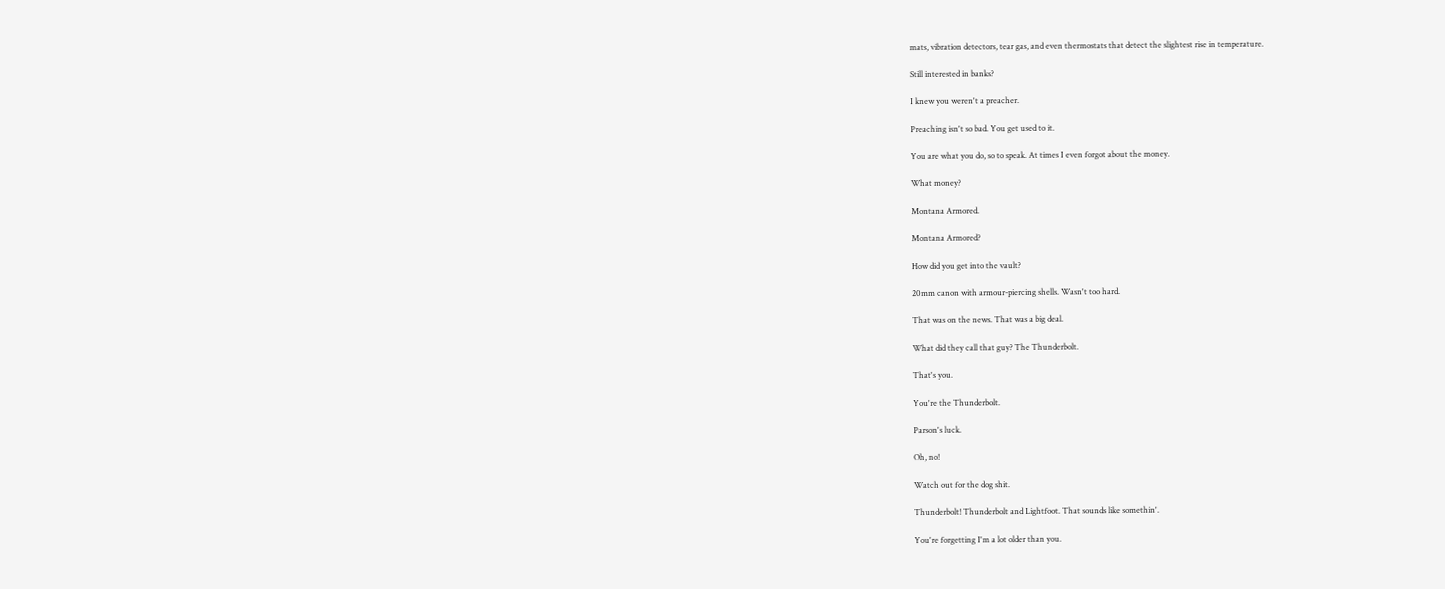mats, vibration detectors, tear gas, and even thermostats that detect the slightest rise in temperature.

Still interested in banks?

I knew you weren't a preacher.

Preaching isn't so bad. You get used to it.

You are what you do, so to speak. At times I even forgot about the money.

What money?

Montana Armored.

Montana Armored?

How did you get into the vault?

20mm canon with armour-piercing shells. Wasn't too hard.

That was on the news. That was a big deal.

What did they call that guy? The Thunderbolt.

That's you.

You're the Thunderbolt.

Parson's luck.

Oh, no!

Watch out for the dog shit.

Thunderbolt! Thunderbolt and Lightfoot. That sounds like somethin'.

You're forgetting I'm a lot older than you.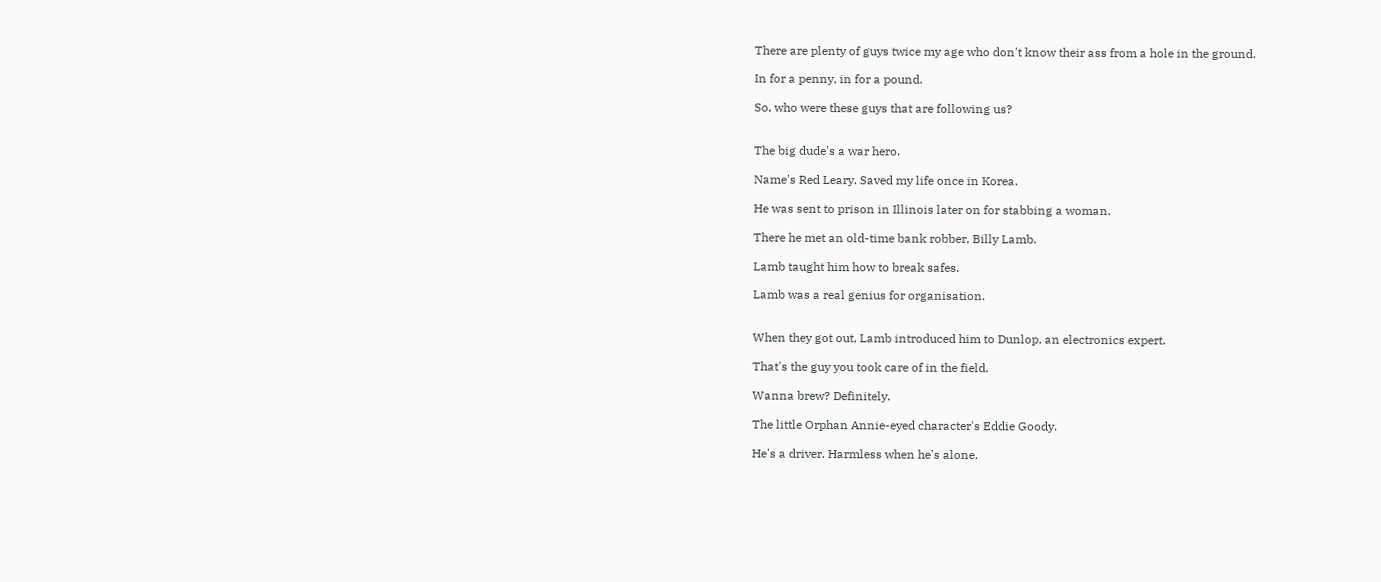There are plenty of guys twice my age who don't know their ass from a hole in the ground.

In for a penny, in for a pound.

So, who were these guys that are following us?


The big dude's a war hero.

Name's Red Leary. Saved my life once in Korea.

He was sent to prison in Illinois later on for stabbing a woman.

There he met an old-time bank robber, Billy Lamb.

Lamb taught him how to break safes.

Lamb was a real genius for organisation.


When they got out, Lamb introduced him to Dunlop, an electronics expert.

That's the guy you took care of in the field.

Wanna brew? Definitely.

The little Orphan Annie-eyed character's Eddie Goody.

He's a driver. Harmless when he's alone.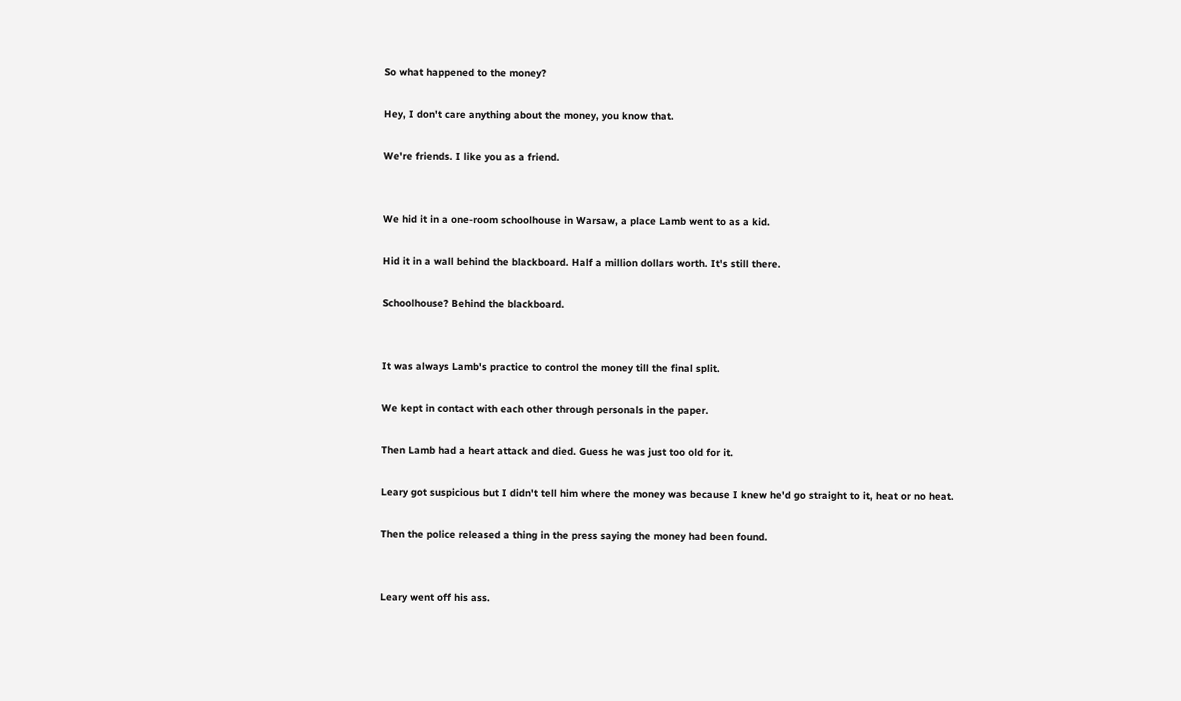So what happened to the money?

Hey, I don't care anything about the money, you know that.

We're friends. I like you as a friend.


We hid it in a one-room schoolhouse in Warsaw, a place Lamb went to as a kid.

Hid it in a wall behind the blackboard. Half a million dollars worth. It's still there.

Schoolhouse? Behind the blackboard.


It was always Lamb's practice to control the money till the final split.

We kept in contact with each other through personals in the paper.

Then Lamb had a heart attack and died. Guess he was just too old for it.

Leary got suspicious but I didn't tell him where the money was because I knew he'd go straight to it, heat or no heat.

Then the police released a thing in the press saying the money had been found.


Leary went off his ass.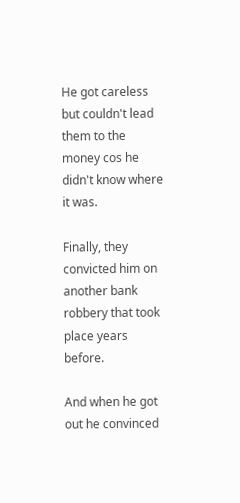He got careless but couldn't lead them to the money cos he didn't know where it was.

Finally, they convicted him on another bank robbery that took place years before.

And when he got out he convinced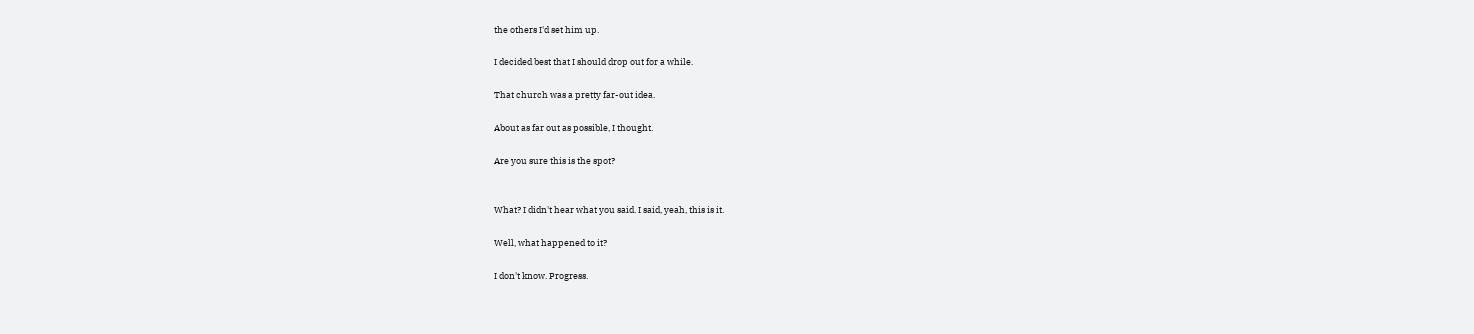the others I'd set him up.

I decided best that I should drop out for a while.

That church was a pretty far-out idea.

About as far out as possible, I thought.

Are you sure this is the spot?


What? I didn't hear what you said. I said, yeah, this is it.

Well, what happened to it?

I don't know. Progress.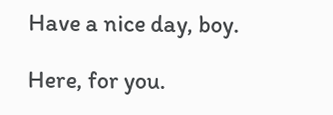Have a nice day, boy.

Here, for you.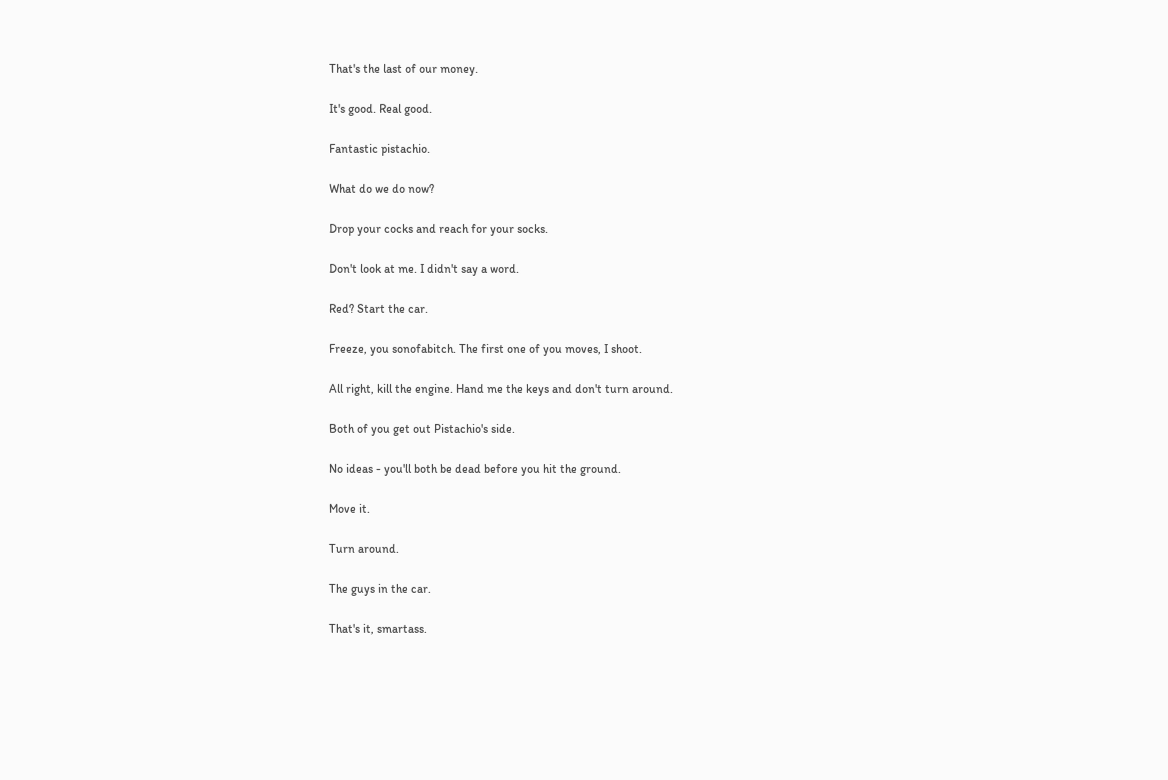That's the last of our money.

It's good. Real good.

Fantastic pistachio.

What do we do now?

Drop your cocks and reach for your socks.

Don't look at me. I didn't say a word.

Red? Start the car.

Freeze, you sonofabitch. The first one of you moves, I shoot.

All right, kill the engine. Hand me the keys and don't turn around.

Both of you get out Pistachio's side.

No ideas - you'll both be dead before you hit the ground.

Move it.

Turn around.

The guys in the car.

That's it, smartass.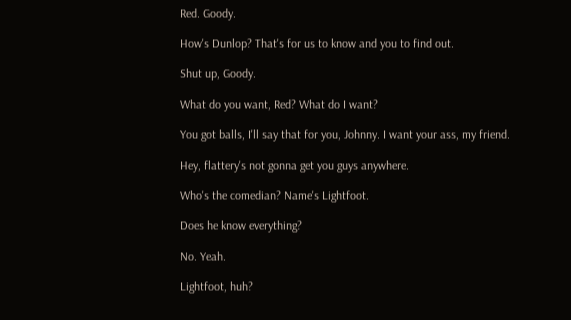Red. Goody.

How's Dunlop? That's for us to know and you to find out.

Shut up, Goody.

What do you want, Red? What do I want?

You got balls, I'll say that for you, Johnny. I want your ass, my friend.

Hey, flattery's not gonna get you guys anywhere.

Who's the comedian? Name's Lightfoot.

Does he know everything?

No. Yeah.

Lightfoot, huh?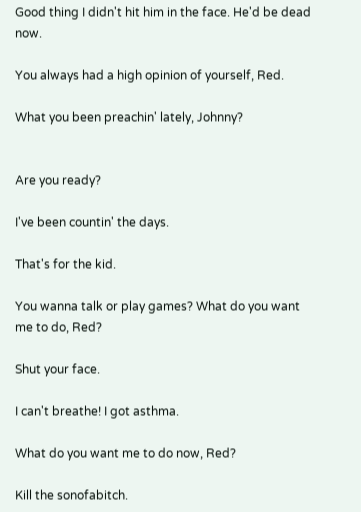Good thing I didn't hit him in the face. He'd be dead now.

You always had a high opinion of yourself, Red.

What you been preachin' lately, Johnny?


Are you ready?

I've been countin' the days.

That's for the kid.

You wanna talk or play games? What do you want me to do, Red?

Shut your face.

I can't breathe! I got asthma.

What do you want me to do now, Red?

Kill the sonofabitch.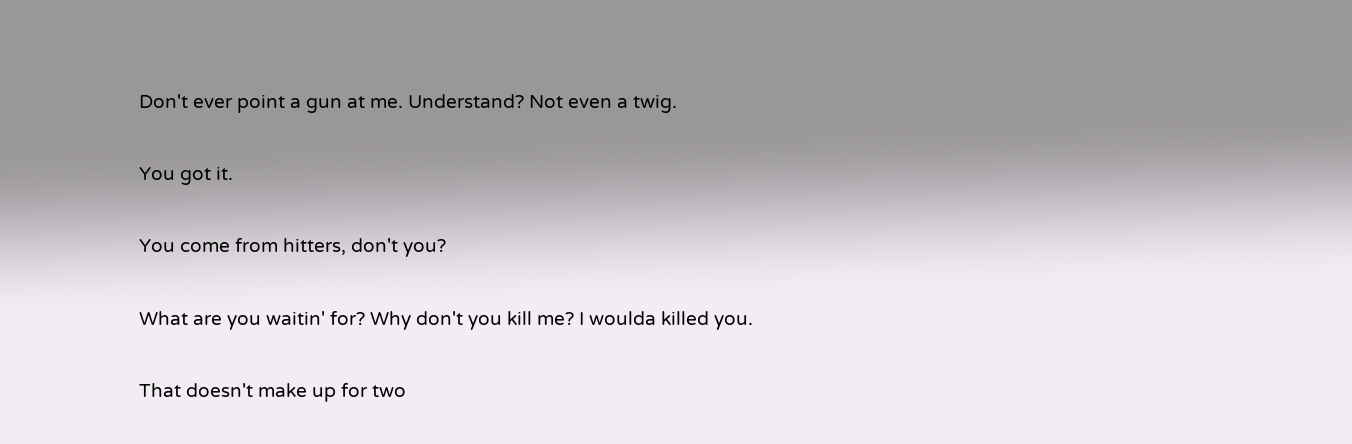Don't ever point a gun at me. Understand? Not even a twig.

You got it.

You come from hitters, don't you?

What are you waitin' for? Why don't you kill me? I woulda killed you.

That doesn't make up for two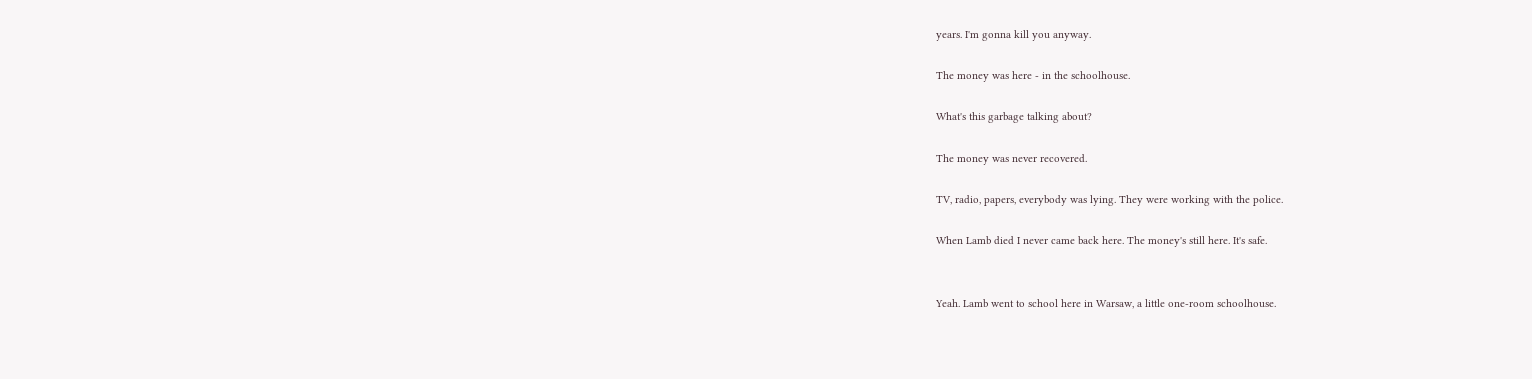years. I'm gonna kill you anyway.

The money was here - in the schoolhouse.

What's this garbage talking about?

The money was never recovered.

TV, radio, papers, everybody was lying. They were working with the police.

When Lamb died I never came back here. The money's still here. It's safe.


Yeah. Lamb went to school here in Warsaw, a little one-room schoolhouse.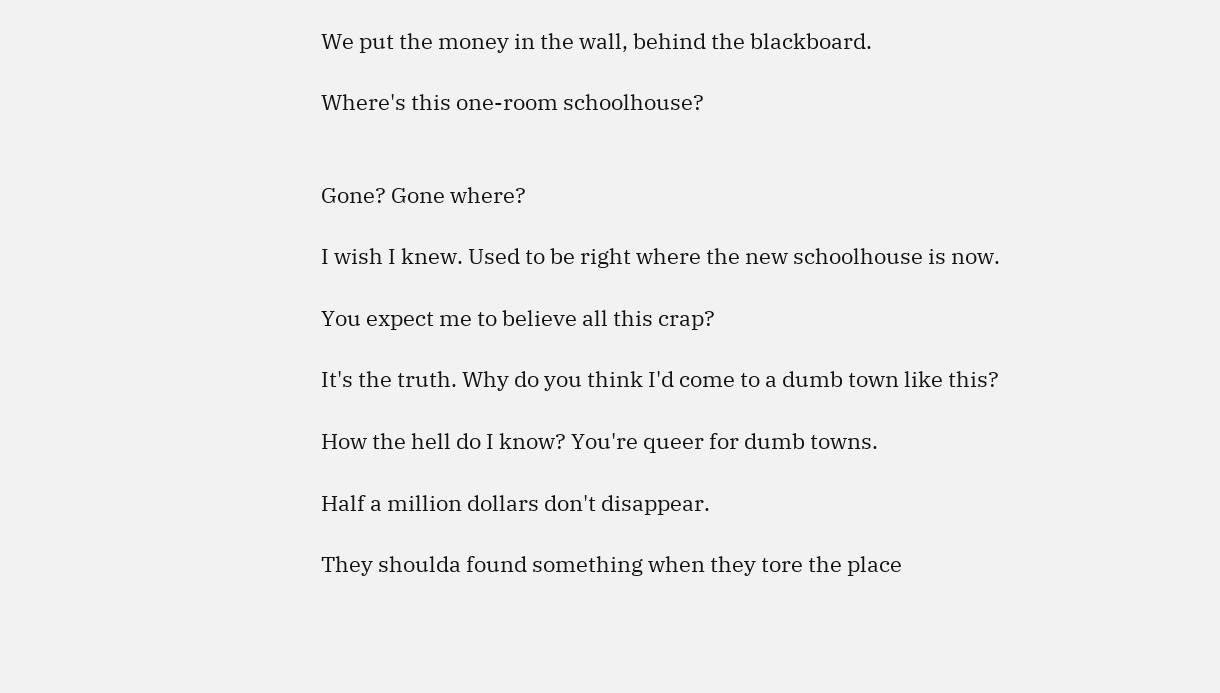We put the money in the wall, behind the blackboard.

Where's this one-room schoolhouse?


Gone? Gone where?

I wish I knew. Used to be right where the new schoolhouse is now.

You expect me to believe all this crap?

It's the truth. Why do you think I'd come to a dumb town like this?

How the hell do I know? You're queer for dumb towns.

Half a million dollars don't disappear.

They shoulda found something when they tore the place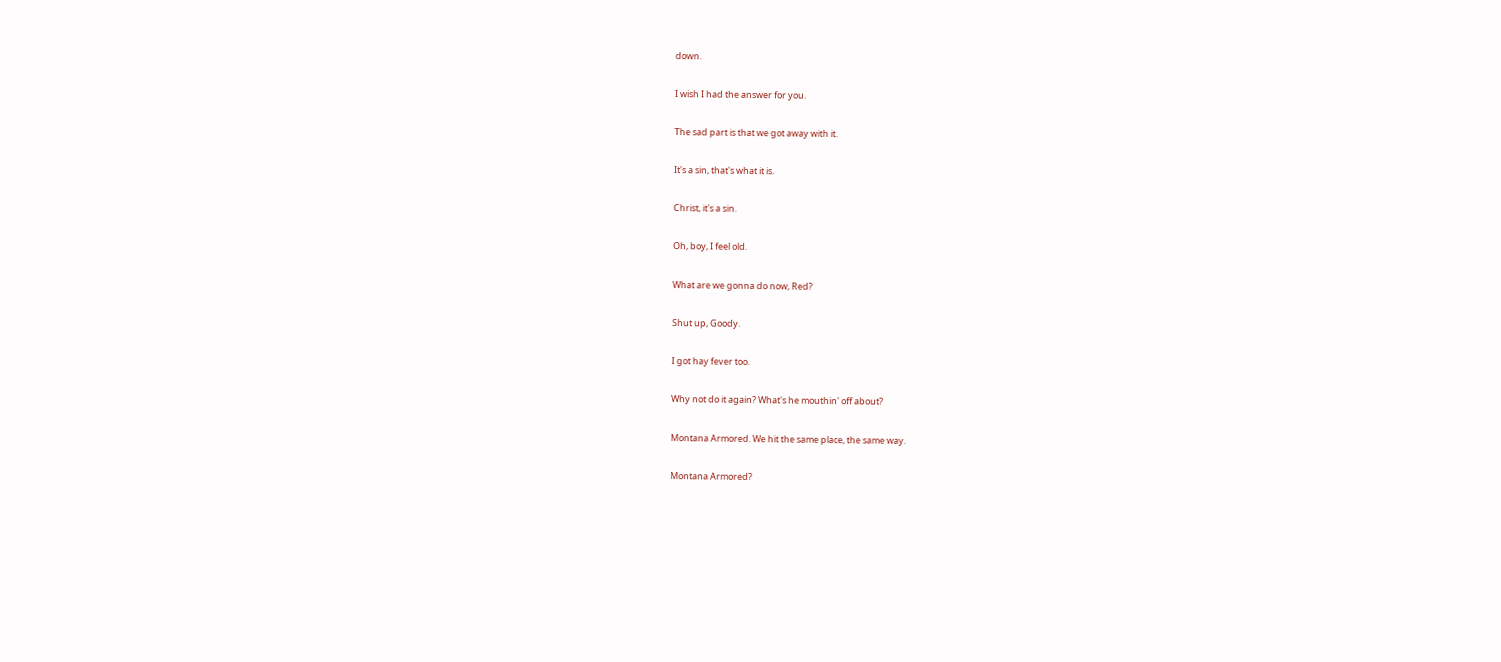down.

I wish I had the answer for you.

The sad part is that we got away with it.

It's a sin, that's what it is.

Christ, it's a sin.

Oh, boy, I feel old.

What are we gonna do now, Red?

Shut up, Goody.

I got hay fever too.

Why not do it again? What's he mouthin' off about?

Montana Armored. We hit the same place, the same way.

Montana Armored?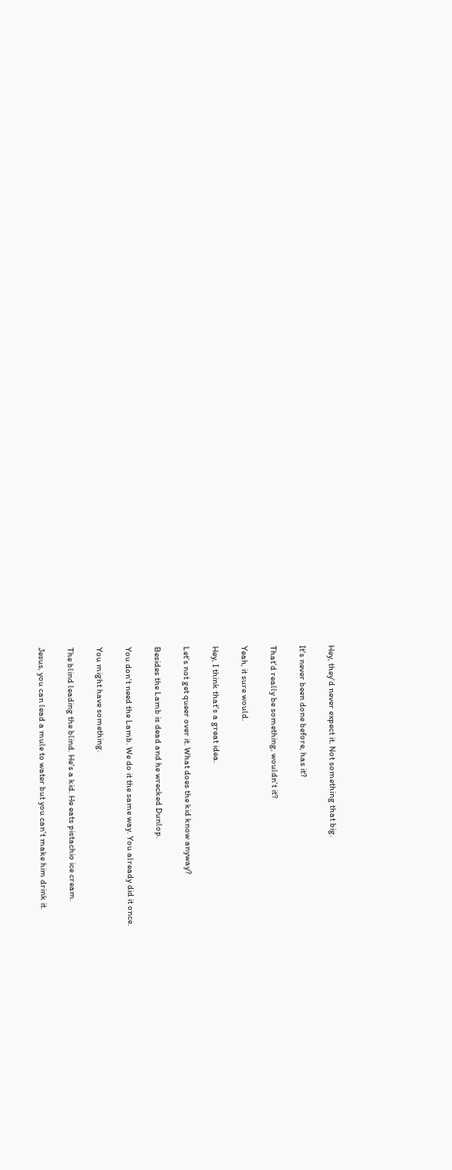Hey, they'd never expect it. Not something that big.

It's never been done before, has it?

That'd really be something, wouldn't it?

Yeah, it sure would.

Hey, I think that's a great idea.

Let's not get queer over it. What does the kid know anyway?

Besides the Lamb is dead and he wrecked Dunlop.

You don't need the Lamb. We do it the same way. You already did it once.

You might have something.

The blind leading the blind. He's a kid. He eats pistachio ice cream.

Jesus, you can lead a mule to water but you can't make him drink it.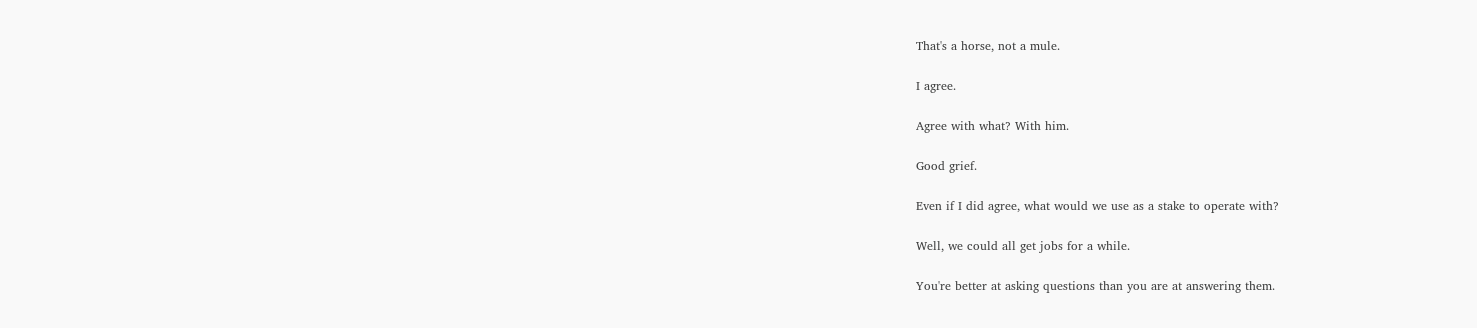That's a horse, not a mule.

I agree.

Agree with what? With him.

Good grief.

Even if I did agree, what would we use as a stake to operate with?

Well, we could all get jobs for a while.

You're better at asking questions than you are at answering them.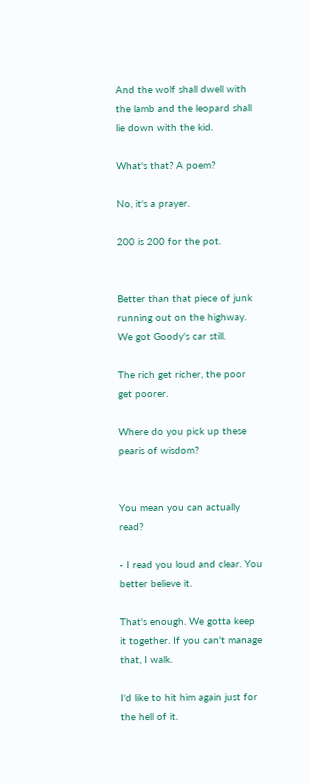And the wolf shall dwell with the lamb and the leopard shall lie down with the kid.

What's that? A poem?

No, it's a prayer.

200 is 200 for the pot.


Better than that piece of junk running out on the highway. We got Goody's car still.

The rich get richer, the poor get poorer.

Where do you pick up these pearis of wisdom?


You mean you can actually read?

- I read you loud and clear. You better believe it.

That's enough. We gotta keep it together. If you can't manage that, I walk.

I'd like to hit him again just for the hell of it.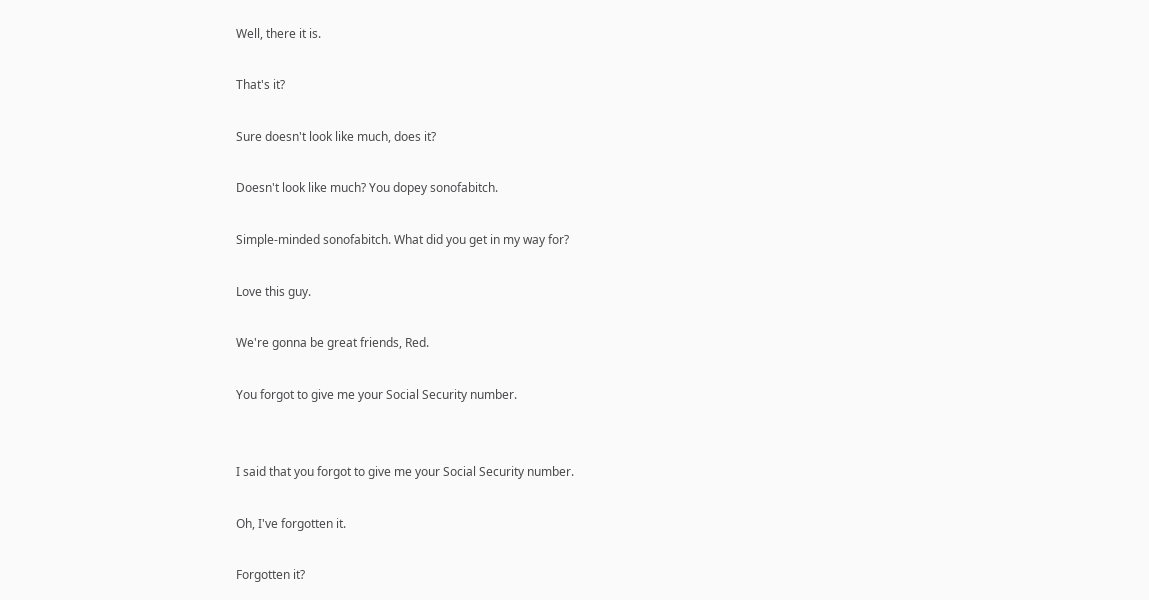Well, there it is.

That's it?

Sure doesn't look like much, does it?

Doesn't look like much? You dopey sonofabitch.

Simple-minded sonofabitch. What did you get in my way for?

Love this guy.

We're gonna be great friends, Red.

You forgot to give me your Social Security number.


I said that you forgot to give me your Social Security number.

Oh, I've forgotten it.

Forgotten it?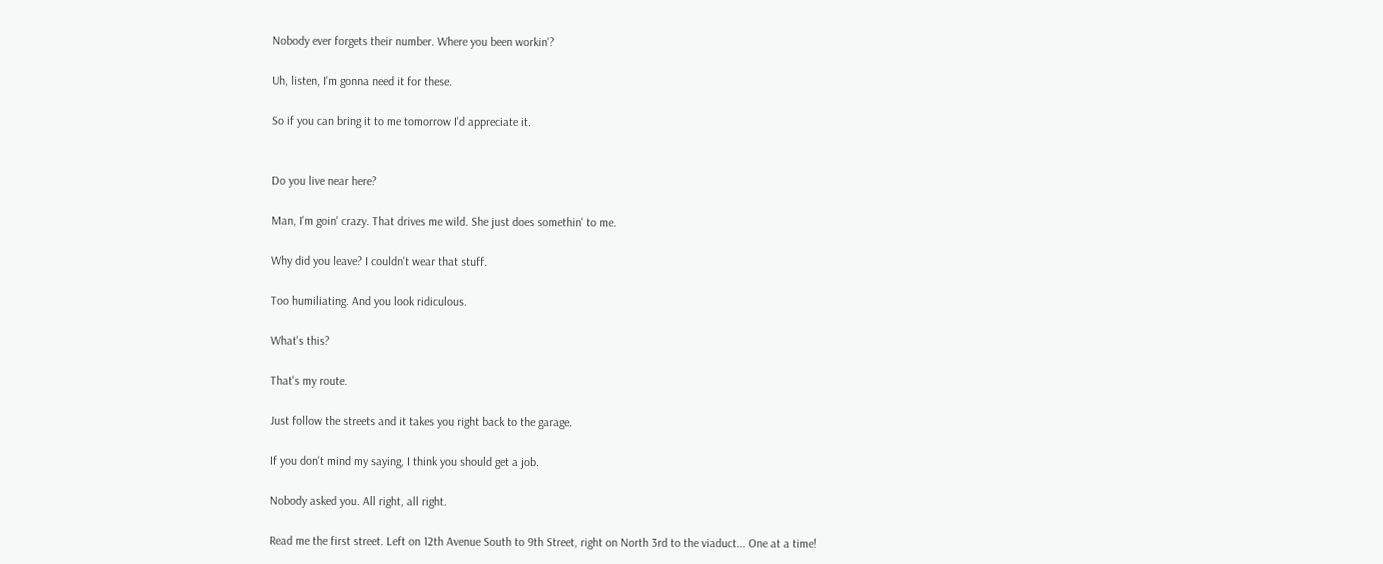Nobody ever forgets their number. Where you been workin'?

Uh, listen, I'm gonna need it for these.

So if you can bring it to me tomorrow I'd appreciate it.


Do you live near here?

Man, I'm goin' crazy. That drives me wild. She just does somethin' to me.

Why did you leave? I couldn't wear that stuff.

Too humiliating. And you look ridiculous.

What's this?

That's my route.

Just follow the streets and it takes you right back to the garage.

If you don't mind my saying, I think you should get a job.

Nobody asked you. All right, all right.

Read me the first street. Left on 12th Avenue South to 9th Street, right on North 3rd to the viaduct... One at a time!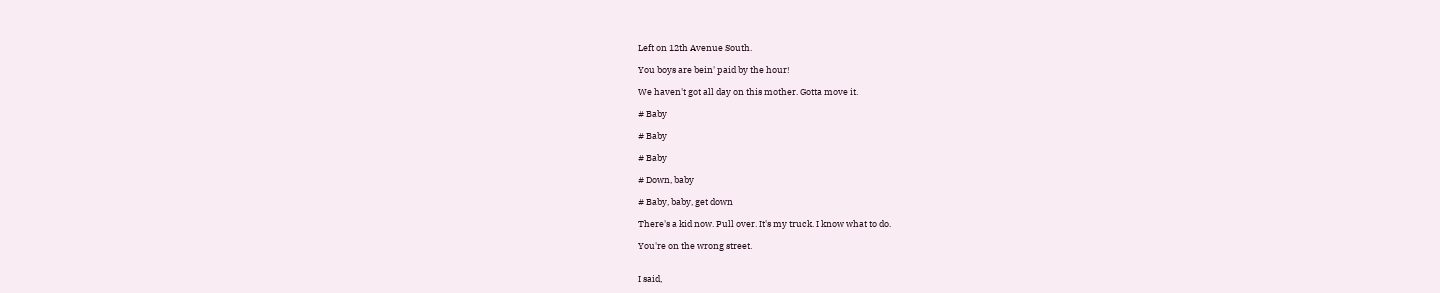Left on 12th Avenue South.

You boys are bein' paid by the hour!

We haven't got all day on this mother. Gotta move it.

# Baby

# Baby

# Baby

# Down, baby

# Baby, baby, get down

There's a kid now. Pull over. It's my truck. I know what to do.

You're on the wrong street.


I said,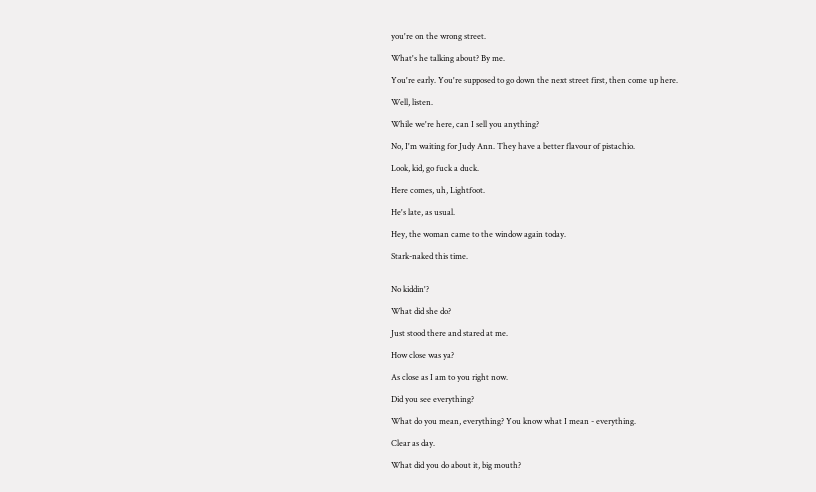you're on the wrong street.

What's he talking about? By me.

You're early. You're supposed to go down the next street first, then come up here.

Well, listen.

While we're here, can I sell you anything?

No, I'm waiting for Judy Ann. They have a better flavour of pistachio.

Look, kid, go fuck a duck.

Here comes, uh, Lightfoot.

He's late, as usual.

Hey, the woman came to the window again today.

Stark-naked this time.


No kiddin'?

What did she do?

Just stood there and stared at me.

How close was ya?

As close as I am to you right now.

Did you see everything?

What do you mean, everything? You know what I mean - everything.

Clear as day.

What did you do about it, big mouth?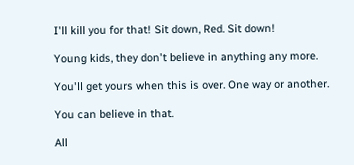I'll kill you for that! Sit down, Red. Sit down!

Young kids, they don't believe in anything any more.

You'll get yours when this is over. One way or another.

You can believe in that.

All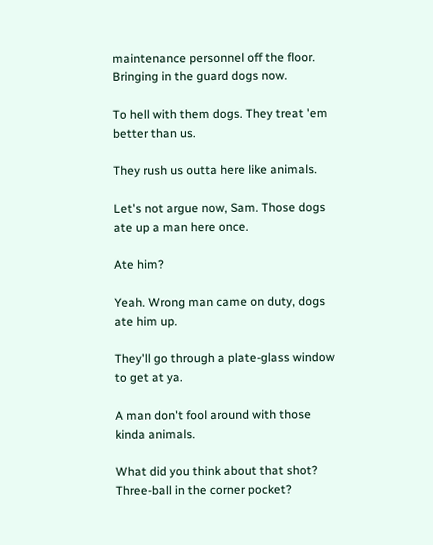maintenance personnel off the floor. Bringing in the guard dogs now.

To hell with them dogs. They treat 'em better than us.

They rush us outta here like animals.

Let's not argue now, Sam. Those dogs ate up a man here once.

Ate him?

Yeah. Wrong man came on duty, dogs ate him up.

They'll go through a plate-glass window to get at ya.

A man don't fool around with those kinda animals.

What did you think about that shot? Three-ball in the corner pocket?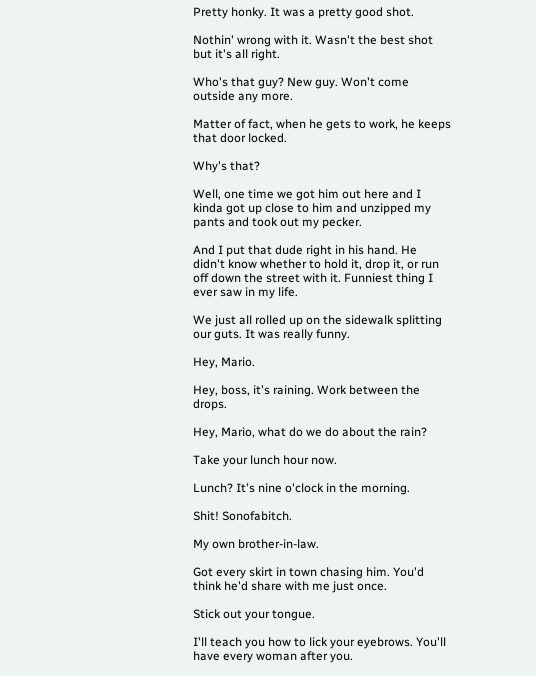Pretty honky. It was a pretty good shot.

Nothin' wrong with it. Wasn't the best shot but it's all right.

Who's that guy? New guy. Won't come outside any more.

Matter of fact, when he gets to work, he keeps that door locked.

Why's that?

Well, one time we got him out here and I kinda got up close to him and unzipped my pants and took out my pecker.

And I put that dude right in his hand. He didn't know whether to hold it, drop it, or run off down the street with it. Funniest thing I ever saw in my life.

We just all rolled up on the sidewalk splitting our guts. It was really funny.

Hey, Mario.

Hey, boss, it's raining. Work between the drops.

Hey, Mario, what do we do about the rain?

Take your lunch hour now.

Lunch? It's nine o'clock in the morning.

Shit! Sonofabitch.

My own brother-in-law.

Got every skirt in town chasing him. You'd think he'd share with me just once.

Stick out your tongue.

I'll teach you how to lick your eyebrows. You'll have every woman after you.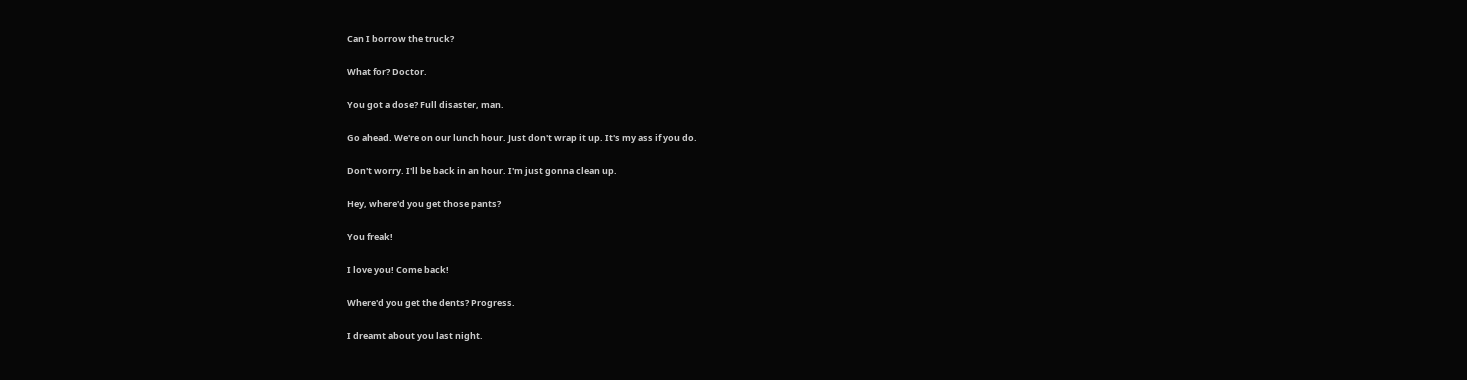Can I borrow the truck?

What for? Doctor.

You got a dose? Full disaster, man.

Go ahead. We're on our lunch hour. Just don't wrap it up. It's my ass if you do.

Don't worry. I'll be back in an hour. I'm just gonna clean up.

Hey, where'd you get those pants?

You freak!

I love you! Come back!

Where'd you get the dents? Progress.

I dreamt about you last night.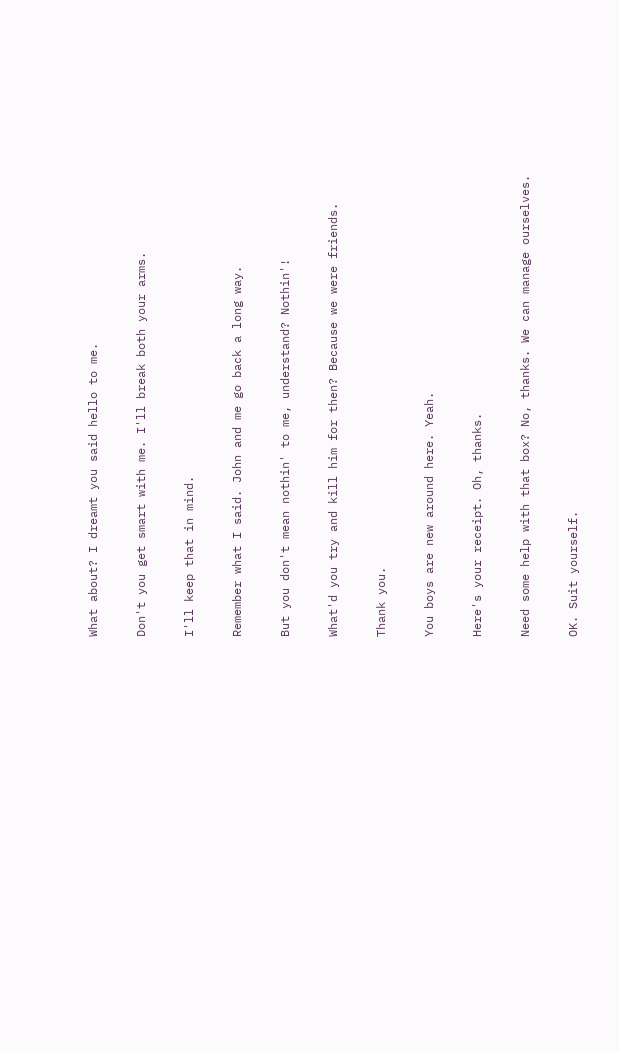What about? I dreamt you said hello to me.

Don't you get smart with me. I'll break both your arms.

I'll keep that in mind.

Remember what I said. John and me go back a long way.

But you don't mean nothin' to me, understand? Nothin'!

What'd you try and kill him for then? Because we were friends.

Thank you.

You boys are new around here. Yeah.

Here's your receipt. Oh, thanks.

Need some help with that box? No, thanks. We can manage ourselves.

OK. Suit yourself.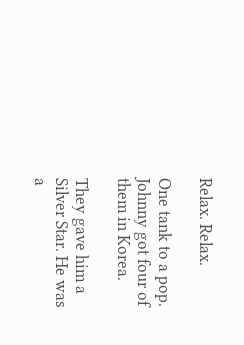Relax. Relax.

One tank to a pop. Johnny got four of them in Korea.

They gave him a Silver Star. He was a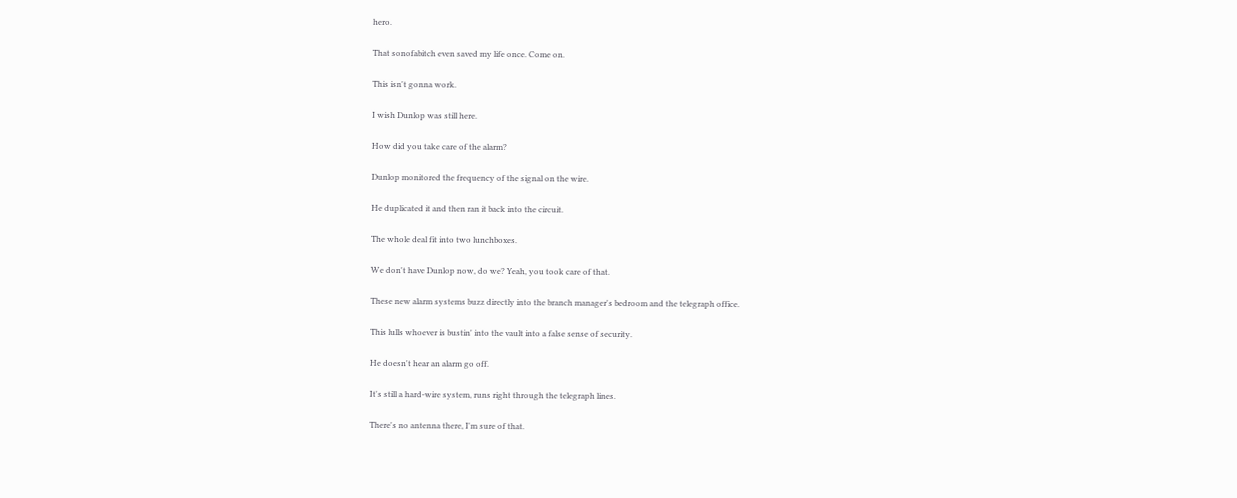hero.

That sonofabitch even saved my life once. Come on.

This isn't gonna work.

I wish Dunlop was still here.

How did you take care of the alarm?

Dunlop monitored the frequency of the signal on the wire.

He duplicated it and then ran it back into the circuit.

The whole deal fit into two lunchboxes.

We don't have Dunlop now, do we? Yeah, you took care of that.

These new alarm systems buzz directly into the branch manager's bedroom and the telegraph office.

This lulls whoever is bustin' into the vault into a false sense of security.

He doesn't hear an alarm go off.

It's still a hard-wire system, runs right through the telegraph lines.

There's no antenna there, I'm sure of that.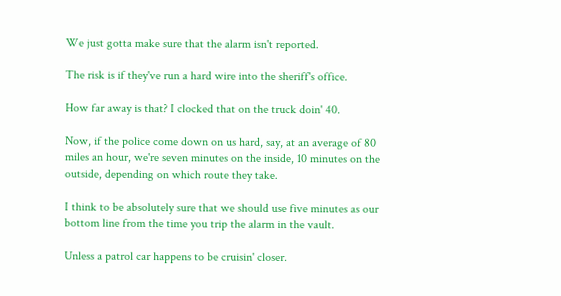We just gotta make sure that the alarm isn't reported.

The risk is if they've run a hard wire into the sheriff's office.

How far away is that? I clocked that on the truck doin' 40.

Now, if the police come down on us hard, say, at an average of 80 miles an hour, we're seven minutes on the inside, 10 minutes on the outside, depending on which route they take.

I think to be absolutely sure that we should use five minutes as our bottom line from the time you trip the alarm in the vault.

Unless a patrol car happens to be cruisin' closer.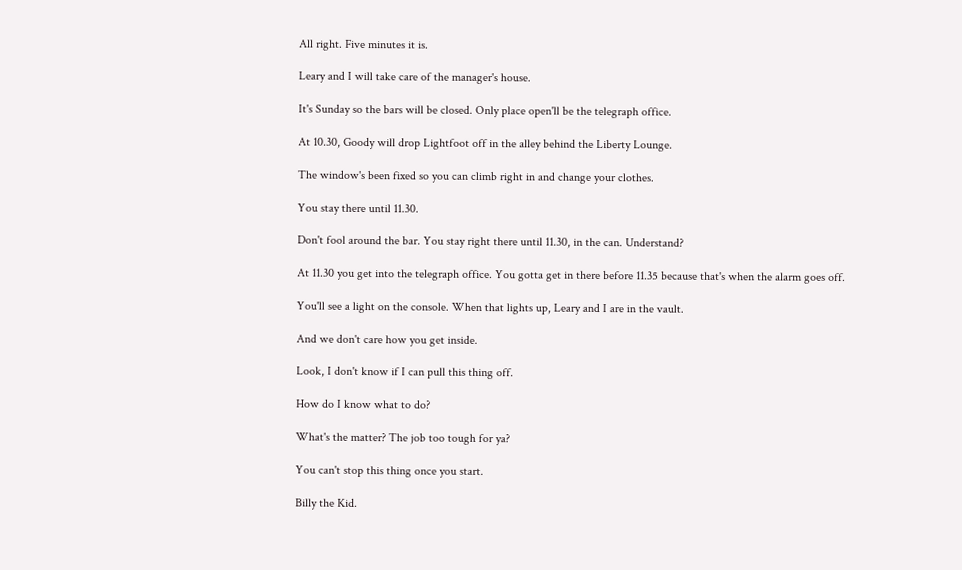All right. Five minutes it is.

Leary and I will take care of the manager's house.

It's Sunday so the bars will be closed. Only place open'll be the telegraph office.

At 10.30, Goody will drop Lightfoot off in the alley behind the Liberty Lounge.

The window's been fixed so you can climb right in and change your clothes.

You stay there until 11.30.

Don't fool around the bar. You stay right there until 11.30, in the can. Understand?

At 11.30 you get into the telegraph office. You gotta get in there before 11.35 because that's when the alarm goes off.

You'll see a light on the console. When that lights up, Leary and I are in the vault.

And we don't care how you get inside.

Look, I don't know if I can pull this thing off.

How do I know what to do?

What's the matter? The job too tough for ya?

You can't stop this thing once you start.

Billy the Kid.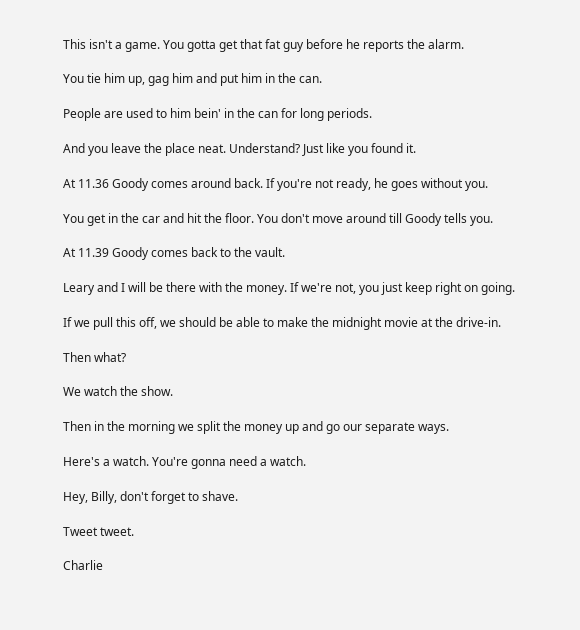This isn't a game. You gotta get that fat guy before he reports the alarm.

You tie him up, gag him and put him in the can.

People are used to him bein' in the can for long periods.

And you leave the place neat. Understand? Just like you found it.

At 11.36 Goody comes around back. If you're not ready, he goes without you.

You get in the car and hit the floor. You don't move around till Goody tells you.

At 11.39 Goody comes back to the vault.

Leary and I will be there with the money. If we're not, you just keep right on going.

If we pull this off, we should be able to make the midnight movie at the drive-in.

Then what?

We watch the show.

Then in the morning we split the money up and go our separate ways.

Here's a watch. You're gonna need a watch.

Hey, Billy, don't forget to shave.

Tweet tweet.

Charlie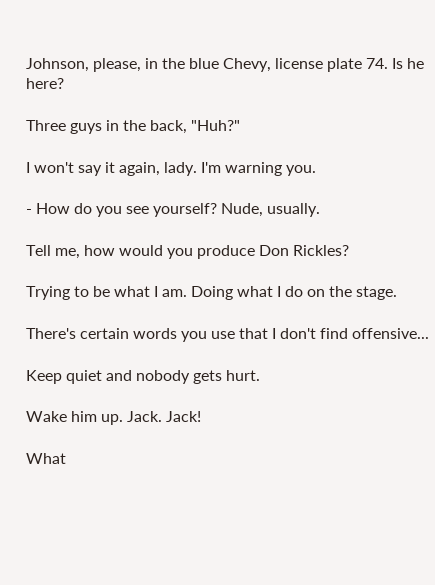Johnson, please, in the blue Chevy, license plate 74. Is he here?

Three guys in the back, "Huh?"

I won't say it again, lady. I'm warning you.

- How do you see yourself? Nude, usually.

Tell me, how would you produce Don Rickles?

Trying to be what I am. Doing what I do on the stage.

There's certain words you use that I don't find offensive...

Keep quiet and nobody gets hurt.

Wake him up. Jack. Jack!

What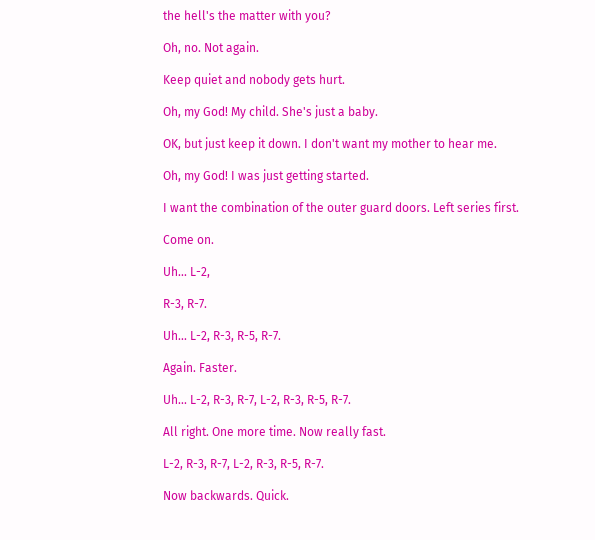the hell's the matter with you?

Oh, no. Not again.

Keep quiet and nobody gets hurt.

Oh, my God! My child. She's just a baby.

OK, but just keep it down. I don't want my mother to hear me.

Oh, my God! I was just getting started.

I want the combination of the outer guard doors. Left series first.

Come on.

Uh... L-2,

R-3, R-7.

Uh... L-2, R-3, R-5, R-7.

Again. Faster.

Uh... L-2, R-3, R-7, L-2, R-3, R-5, R-7.

All right. One more time. Now really fast.

L-2, R-3, R-7, L-2, R-3, R-5, R-7.

Now backwards. Quick.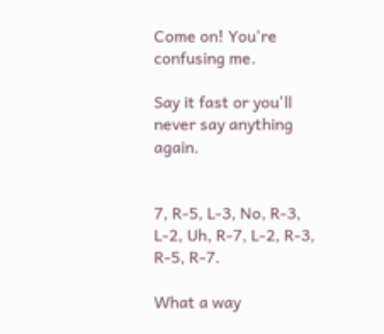Come on! You're confusing me.

Say it fast or you'll never say anything again.


7, R-5, L-3, No, R-3, L-2, Uh, R-7, L-2, R-3, R-5, R-7.

What a way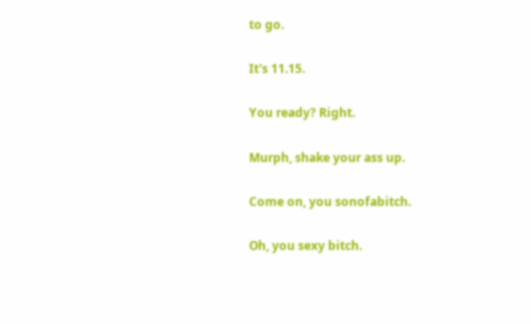to go.

It's 11.15.

You ready? Right.

Murph, shake your ass up.

Come on, you sonofabitch.

Oh, you sexy bitch.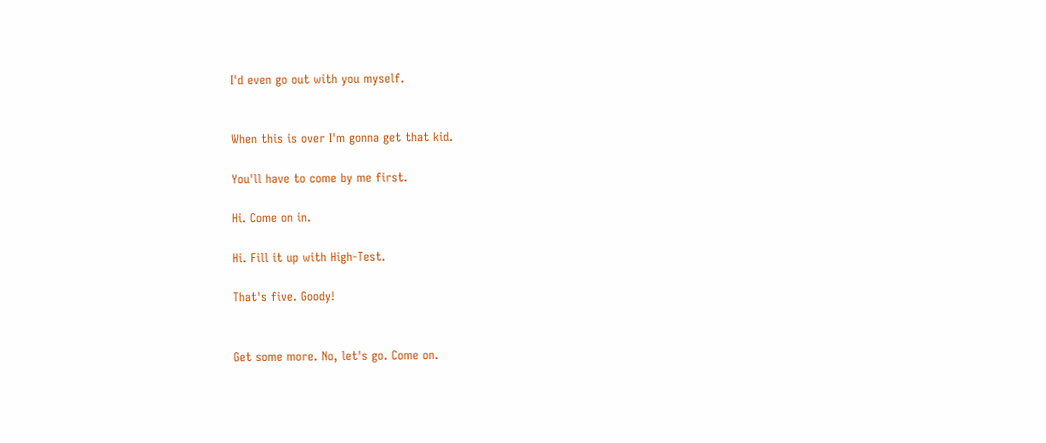I'd even go out with you myself.


When this is over I'm gonna get that kid.

You'll have to come by me first.

Hi. Come on in.

Hi. Fill it up with High-Test.

That's five. Goody!


Get some more. No, let's go. Come on.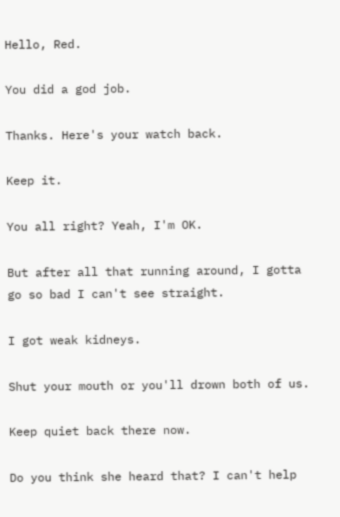Hello, Red.

You did a god job.

Thanks. Here's your watch back.

Keep it.

You all right? Yeah, I'm OK.

But after all that running around, I gotta go so bad I can't see straight.

I got weak kidneys.

Shut your mouth or you'll drown both of us.

Keep quiet back there now.

Do you think she heard that? I can't help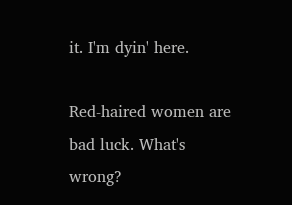it. I'm dyin' here.

Red-haired women are bad luck. What's wrong?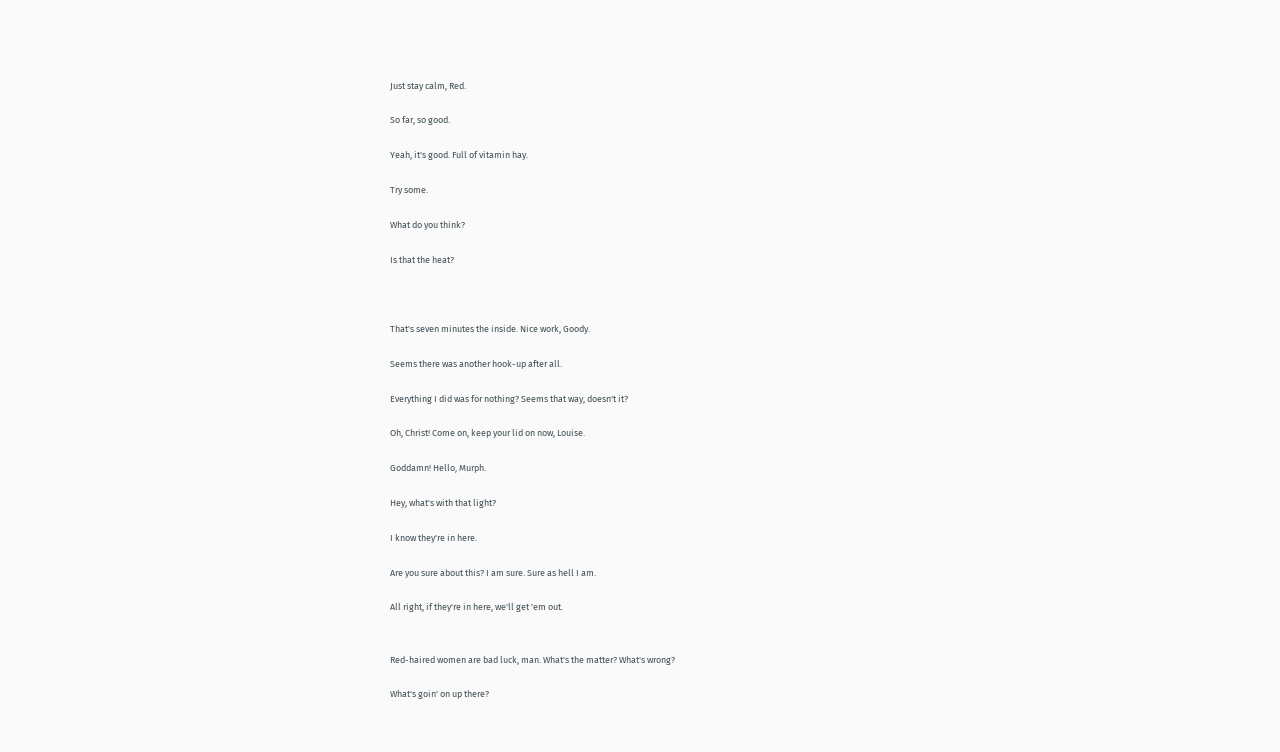Just stay calm, Red.

So far, so good.

Yeah, it's good. Full of vitamin hay.

Try some.

What do you think?

Is that the heat?



That's seven minutes the inside. Nice work, Goody.

Seems there was another hook-up after all.

Everything I did was for nothing? Seems that way, doesn't it?

Oh, Christ! Come on, keep your lid on now, Louise.

Goddamn! Hello, Murph.

Hey, what's with that light?

I know they're in here.

Are you sure about this? I am sure. Sure as hell I am.

All right, if they're in here, we'll get 'em out.


Red-haired women are bad luck, man. What's the matter? What's wrong?

What's goin' on up there?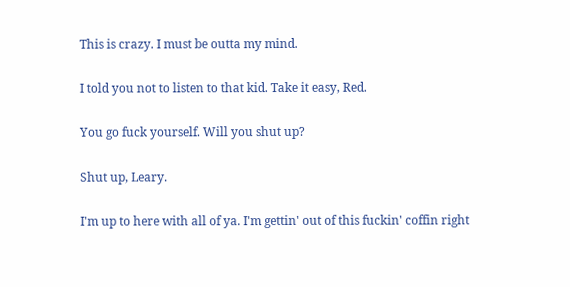This is crazy. I must be outta my mind.

I told you not to listen to that kid. Take it easy, Red.

You go fuck yourself. Will you shut up?

Shut up, Leary.

I'm up to here with all of ya. I'm gettin' out of this fuckin' coffin right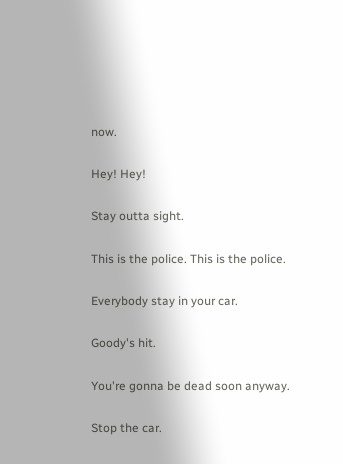now.

Hey! Hey!

Stay outta sight.

This is the police. This is the police.

Everybody stay in your car.

Goody's hit.

You're gonna be dead soon anyway.

Stop the car.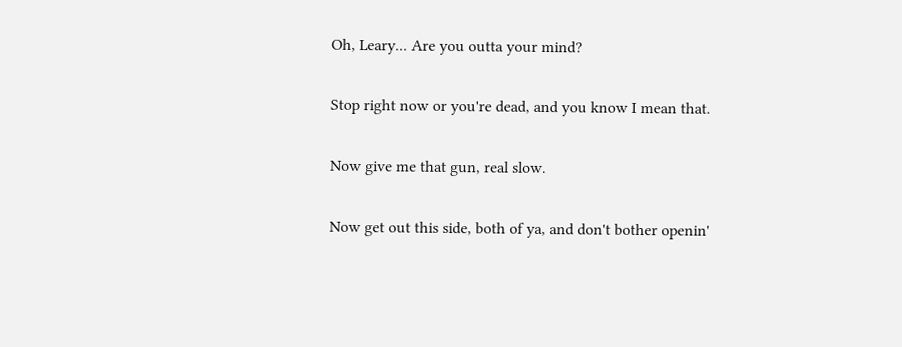Oh, Leary... Are you outta your mind?

Stop right now or you're dead, and you know I mean that.

Now give me that gun, real slow.

Now get out this side, both of ya, and don't bother openin'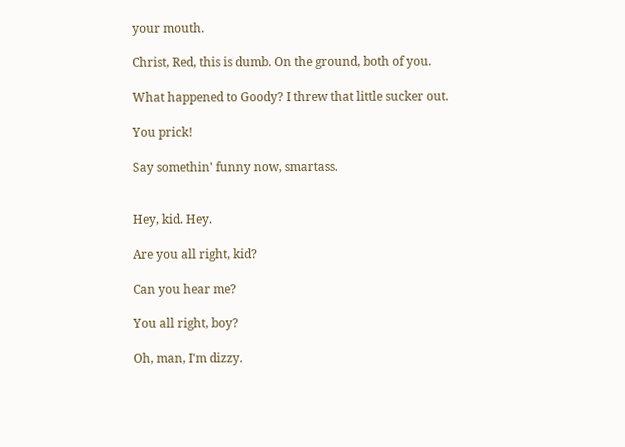your mouth.

Christ, Red, this is dumb. On the ground, both of you.

What happened to Goody? I threw that little sucker out.

You prick!

Say somethin' funny now, smartass.


Hey, kid. Hey.

Are you all right, kid?

Can you hear me?

You all right, boy?

Oh, man, I'm dizzy.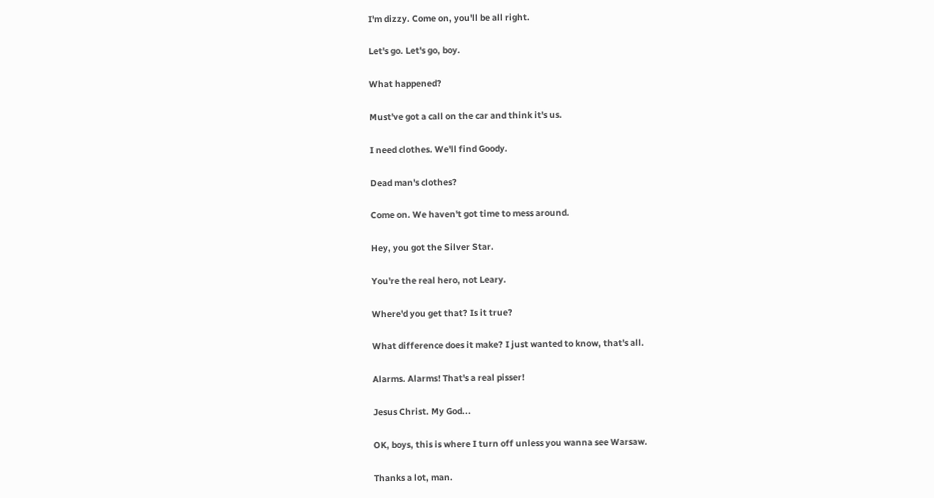I'm dizzy. Come on, you'll be all right.

Let's go. Let's go, boy.

What happened?

Must've got a call on the car and think it's us.

I need clothes. We'll find Goody.

Dead man's clothes?

Come on. We haven't got time to mess around.

Hey, you got the Silver Star.

You're the real hero, not Leary.

Where'd you get that? Is it true?

What difference does it make? I just wanted to know, that's all.

Alarms. Alarms! That's a real pisser!

Jesus Christ. My God...

OK, boys, this is where I turn off unless you wanna see Warsaw.

Thanks a lot, man.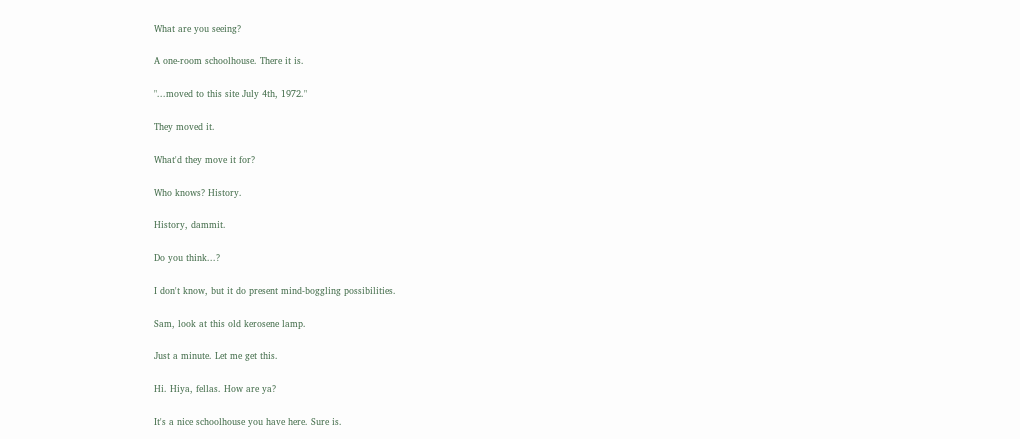What are you seeing?

A one-room schoolhouse. There it is.

"...moved to this site July 4th, 1972."

They moved it.

What'd they move it for?

Who knows? History.

History, dammit.

Do you think...?

I don't know, but it do present mind-boggling possibilities.

Sam, look at this old kerosene lamp.

Just a minute. Let me get this.

Hi. Hiya, fellas. How are ya?

It's a nice schoolhouse you have here. Sure is.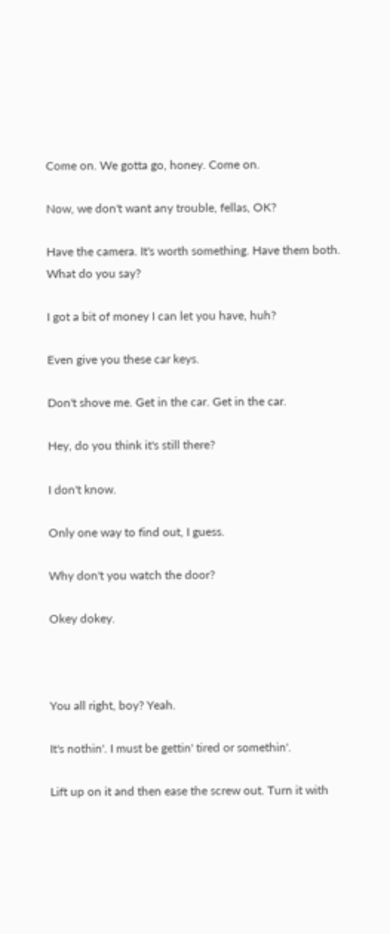Come on. We gotta go, honey. Come on.

Now, we don't want any trouble, fellas, OK?

Have the camera. It's worth something. Have them both. What do you say?

I got a bit of money I can let you have, huh?

Even give you these car keys.

Don't shove me. Get in the car. Get in the car.

Hey, do you think it's still there?

I don't know.

Only one way to find out, I guess.

Why don't you watch the door?

Okey dokey.



You all right, boy? Yeah.

It's nothin'. I must be gettin' tired or somethin'.

Lift up on it and then ease the screw out. Turn it with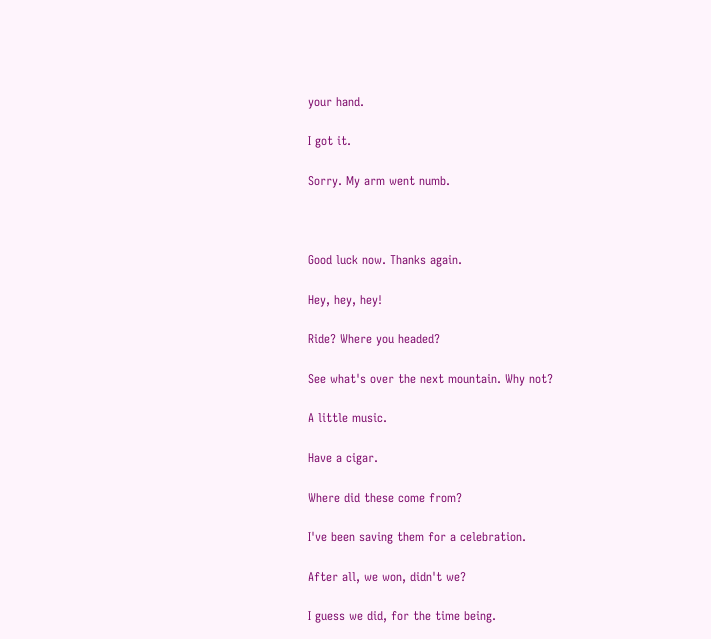your hand.

I got it.

Sorry. My arm went numb.



Good luck now. Thanks again.

Hey, hey, hey!

Ride? Where you headed?

See what's over the next mountain. Why not?

A little music.

Have a cigar.

Where did these come from?

I've been saving them for a celebration.

After all, we won, didn't we?

I guess we did, for the time being.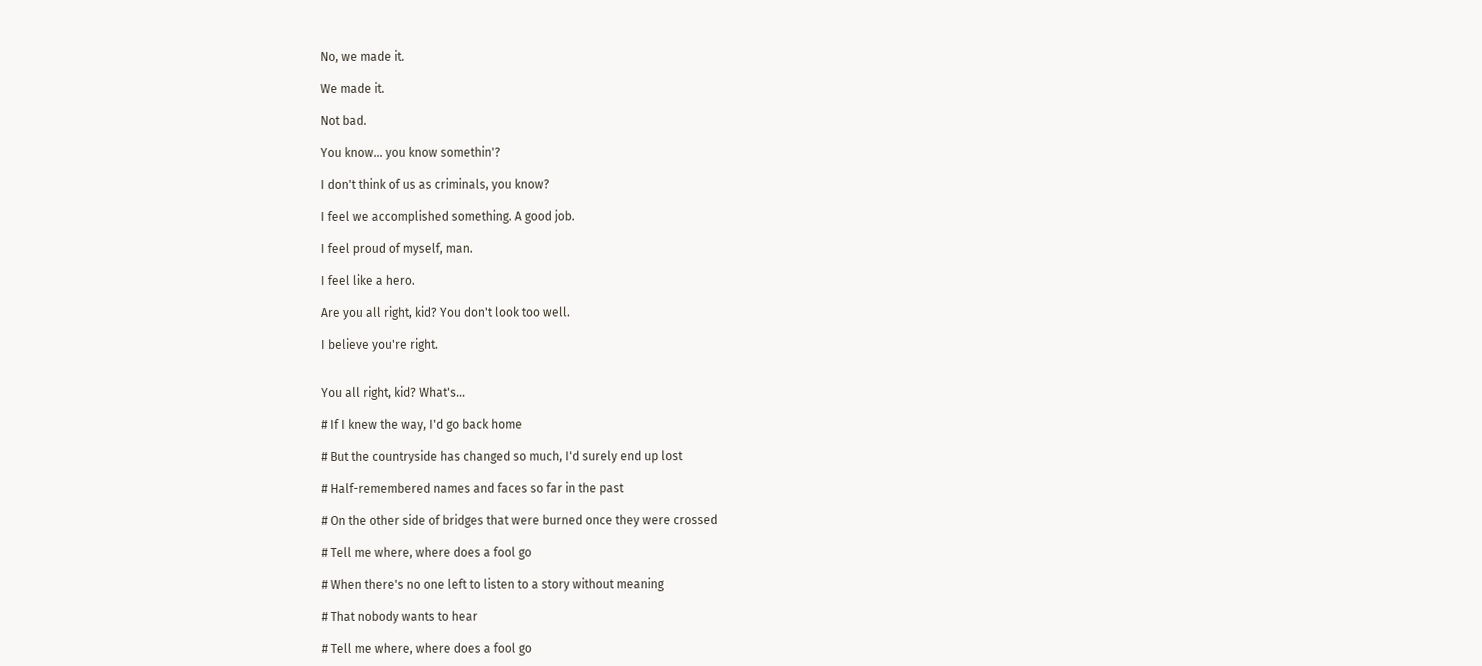No, we made it.

We made it.

Not bad.

You know... you know somethin'?

I don't think of us as criminals, you know?

I feel we accomplished something. A good job.

I feel proud of myself, man.

I feel like a hero.

Are you all right, kid? You don't look too well.

I believe you're right.


You all right, kid? What's...

# If I knew the way, I'd go back home

# But the countryside has changed so much, I'd surely end up lost

# Half-remembered names and faces so far in the past

# On the other side of bridges that were burned once they were crossed

# Tell me where, where does a fool go

# When there's no one left to listen to a story without meaning

# That nobody wants to hear

# Tell me where, where does a fool go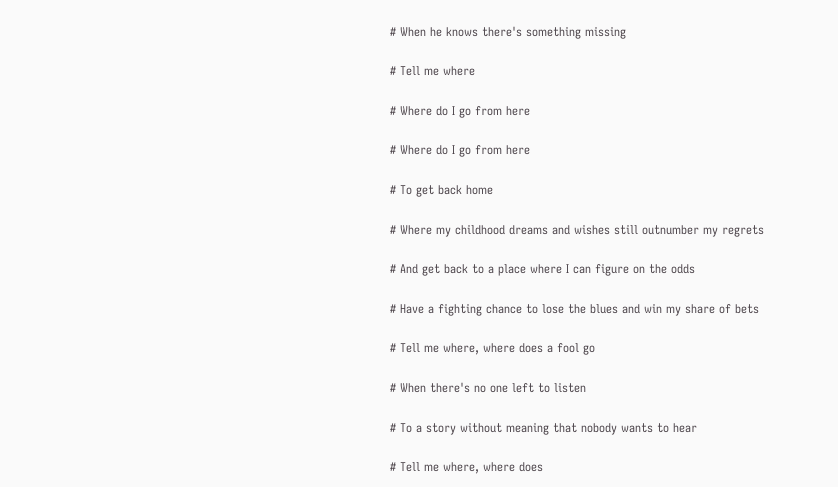# When he knows there's something missing

# Tell me where

# Where do I go from here

# Where do I go from here

# To get back home

# Where my childhood dreams and wishes still outnumber my regrets

# And get back to a place where I can figure on the odds

# Have a fighting chance to lose the blues and win my share of bets

# Tell me where, where does a fool go

# When there's no one left to listen

# To a story without meaning that nobody wants to hear

# Tell me where, where does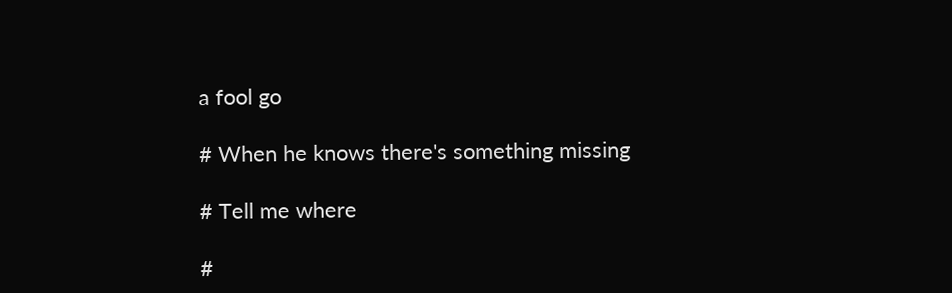a fool go

# When he knows there's something missing

# Tell me where

#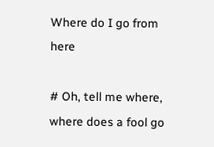Where do I go from here

# Oh, tell me where, where does a fool go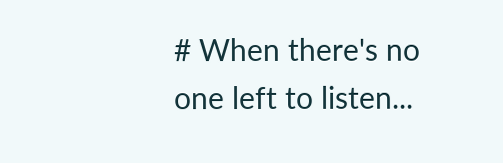# When there's no one left to listen...